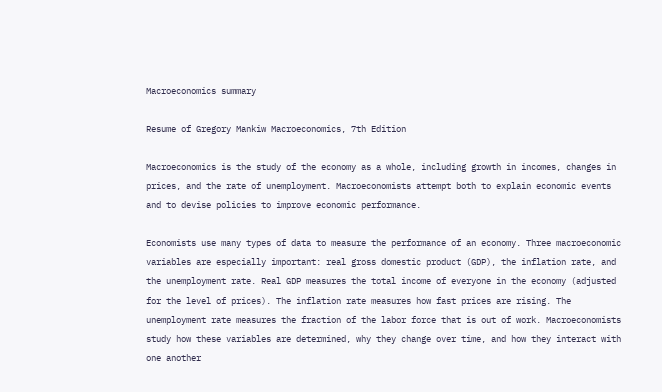Macroeconomics summary

Resume of Gregory Mankiw Macroeconomics, 7th Edition

Macroeconomics is the study of the economy as a whole, including growth in incomes, changes in prices, and the rate of unemployment. Macroeconomists attempt both to explain economic events and to devise policies to improve economic performance.

Economists use many types of data to measure the performance of an economy. Three macroeconomic variables are especially important: real gross domestic product (GDP), the inflation rate, and the unemployment rate. Real GDP measures the total income of everyone in the economy (adjusted for the level of prices). The inflation rate measures how fast prices are rising. The unemployment rate measures the fraction of the labor force that is out of work. Macroeconomists study how these variables are determined, why they change over time, and how they interact with one another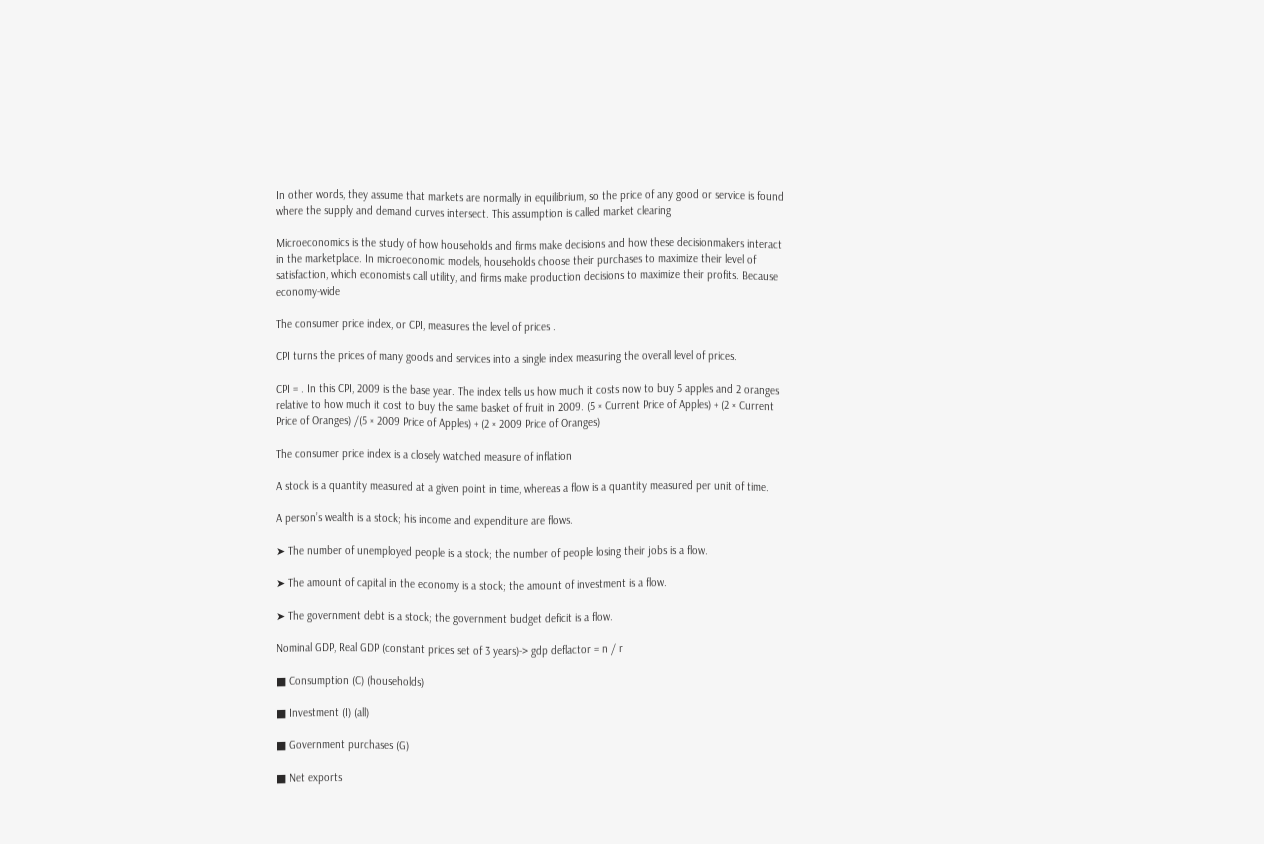In other words, they assume that markets are normally in equilibrium, so the price of any good or service is found where the supply and demand curves intersect. This assumption is called market clearing

Microeconomics is the study of how households and firms make decisions and how these decisionmakers interact in the marketplace. In microeconomic models, households choose their purchases to maximize their level of satisfaction, which economists call utility, and firms make production decisions to maximize their profits. Because economy-wide

The consumer price index, or CPI, measures the level of prices .

CPI turns the prices of many goods and services into a single index measuring the overall level of prices.

CPI = . In this CPI, 2009 is the base year. The index tells us how much it costs now to buy 5 apples and 2 oranges relative to how much it cost to buy the same basket of fruit in 2009. (5 × Current Price of Apples) + (2 × Current Price of Oranges) /(5 × 2009 Price of Apples) + (2 × 2009 Price of Oranges)

The consumer price index is a closely watched measure of inflation

A stock is a quantity measured at a given point in time, whereas a flow is a quantity measured per unit of time.

A person’s wealth is a stock; his income and expenditure are flows.

➤ The number of unemployed people is a stock; the number of people losing their jobs is a flow.

➤ The amount of capital in the economy is a stock; the amount of investment is a flow.

➤ The government debt is a stock; the government budget deficit is a flow.

Nominal GDP, Real GDP (constant prices set of 3 years)-> gdp deflactor = n / r

■ Consumption (C) (households)

■ Investment (I) (all)

■ Government purchases (G)

■ Net exports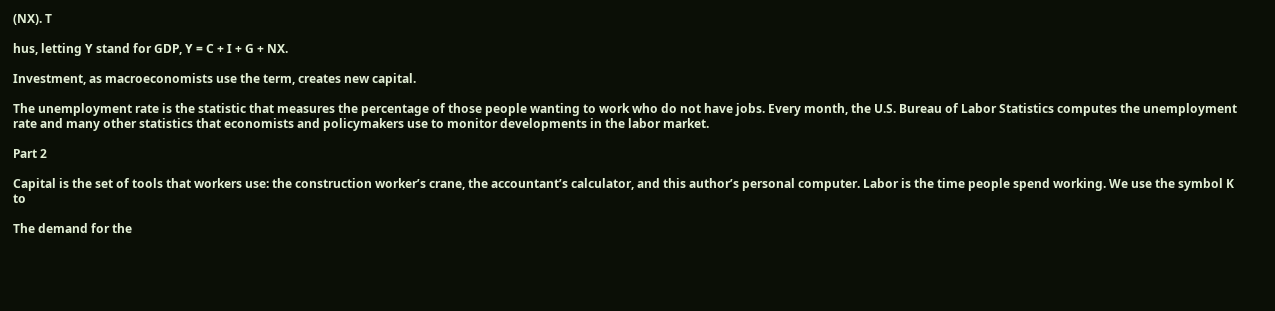(NX). T

hus, letting Y stand for GDP, Y = C + I + G + NX.

Investment, as macroeconomists use the term, creates new capital.

The unemployment rate is the statistic that measures the percentage of those people wanting to work who do not have jobs. Every month, the U.S. Bureau of Labor Statistics computes the unemployment rate and many other statistics that economists and policymakers use to monitor developments in the labor market.

Part 2

Capital is the set of tools that workers use: the construction worker’s crane, the accountant’s calculator, and this author’s personal computer. Labor is the time people spend working. We use the symbol K to

The demand for the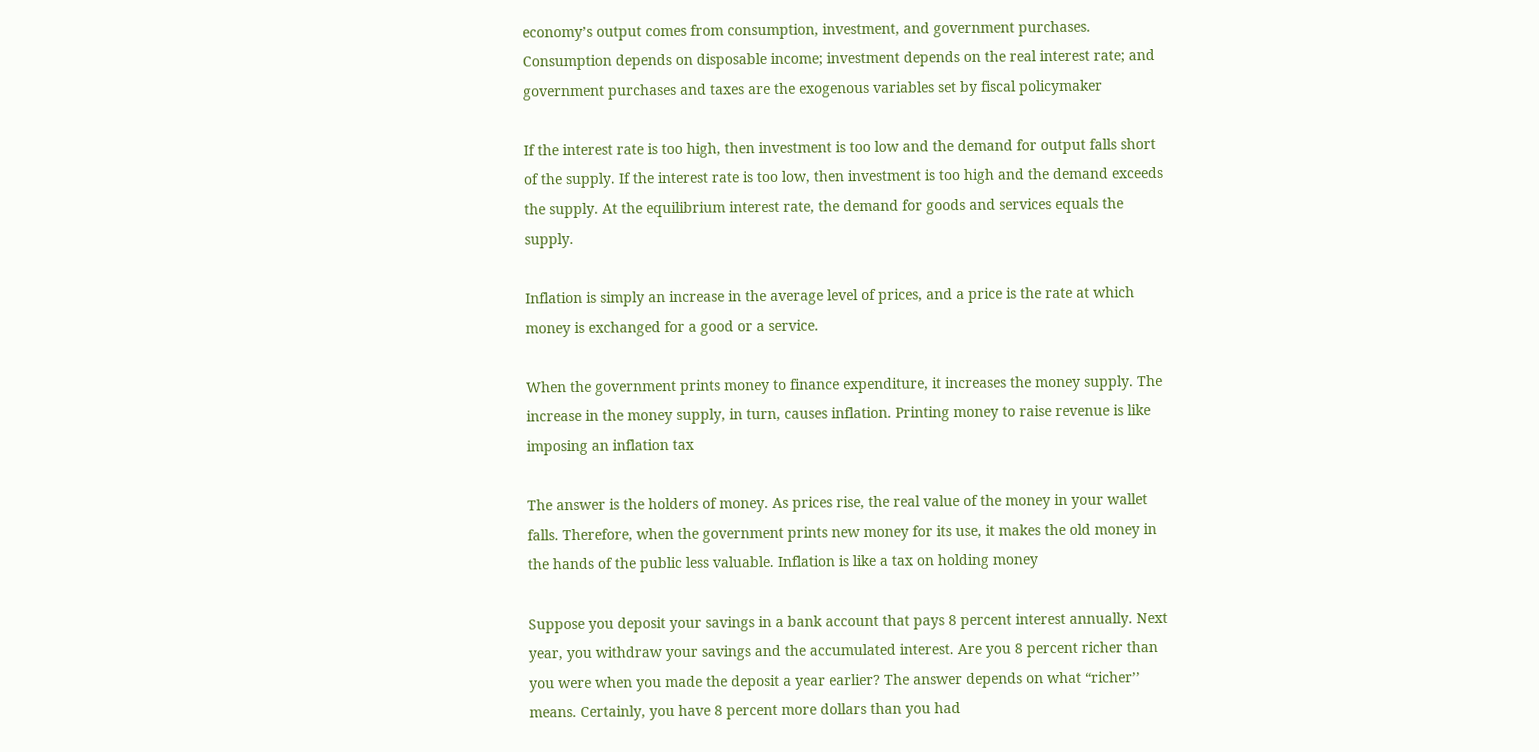economy’s output comes from consumption, investment, and government purchases. Consumption depends on disposable income; investment depends on the real interest rate; and government purchases and taxes are the exogenous variables set by fiscal policymaker

If the interest rate is too high, then investment is too low and the demand for output falls short of the supply. If the interest rate is too low, then investment is too high and the demand exceeds the supply. At the equilibrium interest rate, the demand for goods and services equals the supply.

Inflation is simply an increase in the average level of prices, and a price is the rate at which money is exchanged for a good or a service.

When the government prints money to finance expenditure, it increases the money supply. The increase in the money supply, in turn, causes inflation. Printing money to raise revenue is like imposing an inflation tax

The answer is the holders of money. As prices rise, the real value of the money in your wallet falls. Therefore, when the government prints new money for its use, it makes the old money in the hands of the public less valuable. Inflation is like a tax on holding money

Suppose you deposit your savings in a bank account that pays 8 percent interest annually. Next year, you withdraw your savings and the accumulated interest. Are you 8 percent richer than you were when you made the deposit a year earlier? The answer depends on what “richer’’ means. Certainly, you have 8 percent more dollars than you had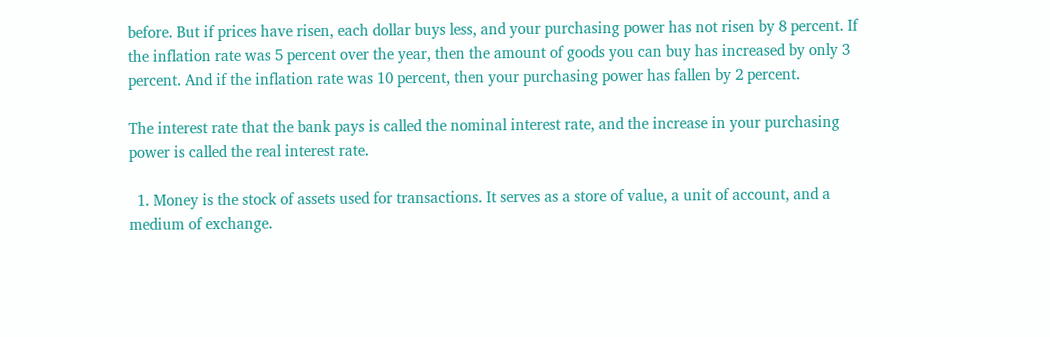before. But if prices have risen, each dollar buys less, and your purchasing power has not risen by 8 percent. If the inflation rate was 5 percent over the year, then the amount of goods you can buy has increased by only 3 percent. And if the inflation rate was 10 percent, then your purchasing power has fallen by 2 percent.

The interest rate that the bank pays is called the nominal interest rate, and the increase in your purchasing power is called the real interest rate.

  1. Money is the stock of assets used for transactions. It serves as a store of value, a unit of account, and a medium of exchange.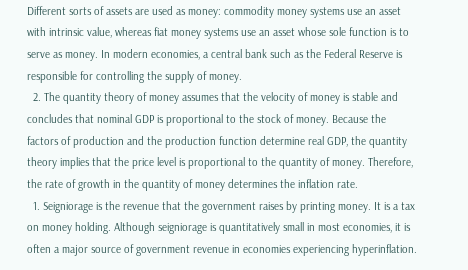Different sorts of assets are used as money: commodity money systems use an asset with intrinsic value, whereas fiat money systems use an asset whose sole function is to serve as money. In modern economies, a central bank such as the Federal Reserve is responsible for controlling the supply of money.
  2. The quantity theory of money assumes that the velocity of money is stable and concludes that nominal GDP is proportional to the stock of money. Because the factors of production and the production function determine real GDP, the quantity theory implies that the price level is proportional to the quantity of money. Therefore, the rate of growth in the quantity of money determines the inflation rate.
  1. Seigniorage is the revenue that the government raises by printing money. It is a tax on money holding. Although seigniorage is quantitatively small in most economies, it is often a major source of government revenue in economies experiencing hyperinflation.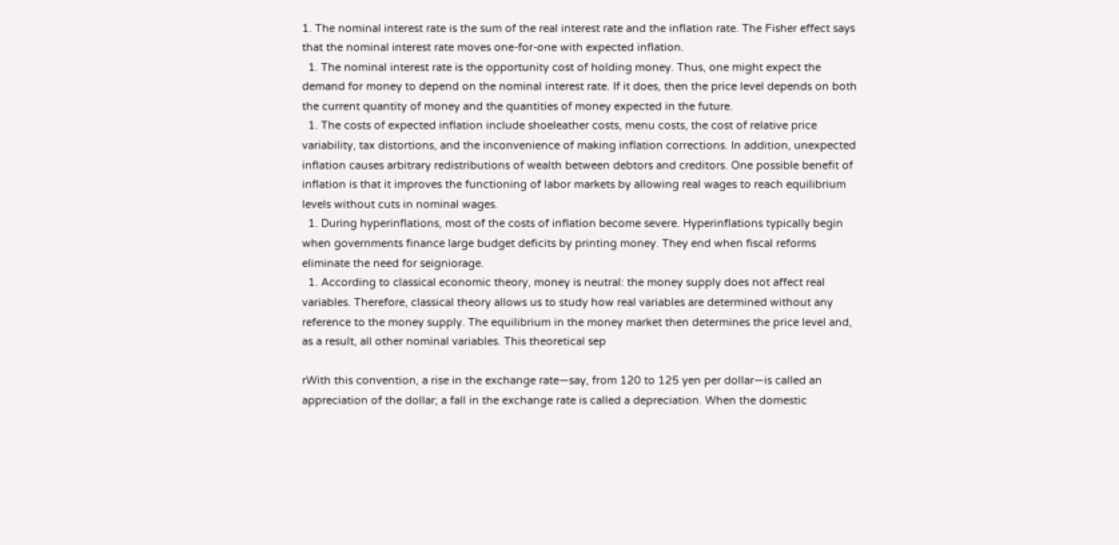1. The nominal interest rate is the sum of the real interest rate and the inflation rate. The Fisher effect says that the nominal interest rate moves one-for-one with expected inflation.
  1. The nominal interest rate is the opportunity cost of holding money. Thus, one might expect the demand for money to depend on the nominal interest rate. If it does, then the price level depends on both the current quantity of money and the quantities of money expected in the future.
  1. The costs of expected inflation include shoeleather costs, menu costs, the cost of relative price variability, tax distortions, and the inconvenience of making inflation corrections. In addition, unexpected inflation causes arbitrary redistributions of wealth between debtors and creditors. One possible benefit of inflation is that it improves the functioning of labor markets by allowing real wages to reach equilibrium levels without cuts in nominal wages.
  1. During hyperinflations, most of the costs of inflation become severe. Hyperinflations typically begin when governments finance large budget deficits by printing money. They end when fiscal reforms eliminate the need for seigniorage.
  1. According to classical economic theory, money is neutral: the money supply does not affect real variables. Therefore, classical theory allows us to study how real variables are determined without any reference to the money supply. The equilibrium in the money market then determines the price level and, as a result, all other nominal variables. This theoretical sep

rWith this convention, a rise in the exchange rate—say, from 120 to 125 yen per dollar—is called an appreciation of the dollar; a fall in the exchange rate is called a depreciation. When the domestic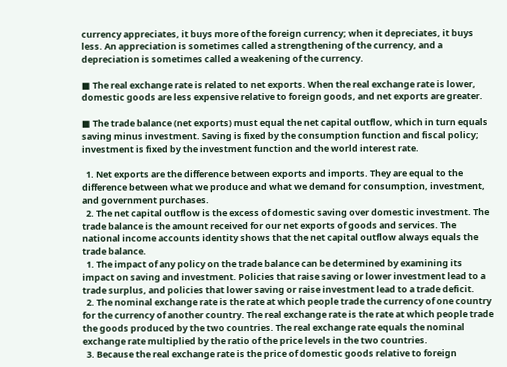currency appreciates, it buys more of the foreign currency; when it depreciates, it buys less. An appreciation is sometimes called a strengthening of the currency, and a depreciation is sometimes called a weakening of the currency.

■ The real exchange rate is related to net exports. When the real exchange rate is lower, domestic goods are less expensive relative to foreign goods, and net exports are greater.

■ The trade balance (net exports) must equal the net capital outflow, which in turn equals saving minus investment. Saving is fixed by the consumption function and fiscal policy; investment is fixed by the investment function and the world interest rate.

  1. Net exports are the difference between exports and imports. They are equal to the difference between what we produce and what we demand for consumption, investment, and government purchases.
  2. The net capital outflow is the excess of domestic saving over domestic investment. The trade balance is the amount received for our net exports of goods and services. The national income accounts identity shows that the net capital outflow always equals the trade balance.
  1. The impact of any policy on the trade balance can be determined by examining its impact on saving and investment. Policies that raise saving or lower investment lead to a trade surplus, and policies that lower saving or raise investment lead to a trade deficit.
  2. The nominal exchange rate is the rate at which people trade the currency of one country for the currency of another country. The real exchange rate is the rate at which people trade the goods produced by the two countries. The real exchange rate equals the nominal exchange rate multiplied by the ratio of the price levels in the two countries.
  3. Because the real exchange rate is the price of domestic goods relative to foreign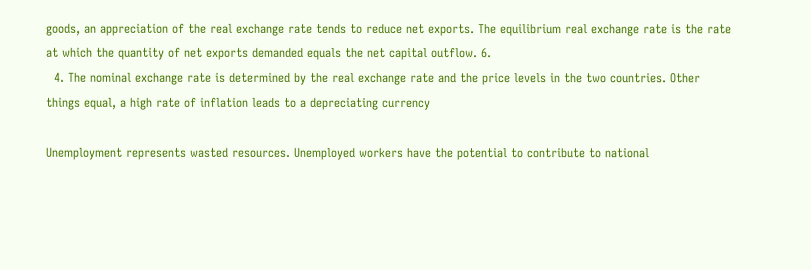goods, an appreciation of the real exchange rate tends to reduce net exports. The equilibrium real exchange rate is the rate at which the quantity of net exports demanded equals the net capital outflow. 6.
  4. The nominal exchange rate is determined by the real exchange rate and the price levels in the two countries. Other things equal, a high rate of inflation leads to a depreciating currency

Unemployment represents wasted resources. Unemployed workers have the potential to contribute to national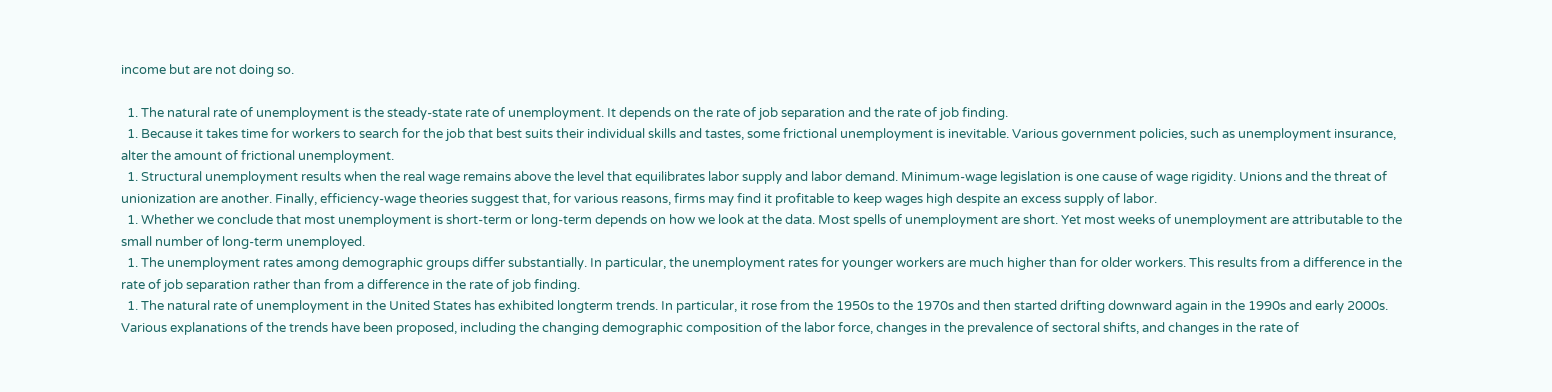income but are not doing so.

  1. The natural rate of unemployment is the steady-state rate of unemployment. It depends on the rate of job separation and the rate of job finding.
  1. Because it takes time for workers to search for the job that best suits their individual skills and tastes, some frictional unemployment is inevitable. Various government policies, such as unemployment insurance, alter the amount of frictional unemployment.
  1. Structural unemployment results when the real wage remains above the level that equilibrates labor supply and labor demand. Minimum-wage legislation is one cause of wage rigidity. Unions and the threat of unionization are another. Finally, efficiency-wage theories suggest that, for various reasons, firms may find it profitable to keep wages high despite an excess supply of labor.
  1. Whether we conclude that most unemployment is short-term or long-term depends on how we look at the data. Most spells of unemployment are short. Yet most weeks of unemployment are attributable to the small number of long-term unemployed.
  1. The unemployment rates among demographic groups differ substantially. In particular, the unemployment rates for younger workers are much higher than for older workers. This results from a difference in the rate of job separation rather than from a difference in the rate of job finding.
  1. The natural rate of unemployment in the United States has exhibited longterm trends. In particular, it rose from the 1950s to the 1970s and then started drifting downward again in the 1990s and early 2000s. Various explanations of the trends have been proposed, including the changing demographic composition of the labor force, changes in the prevalence of sectoral shifts, and changes in the rate of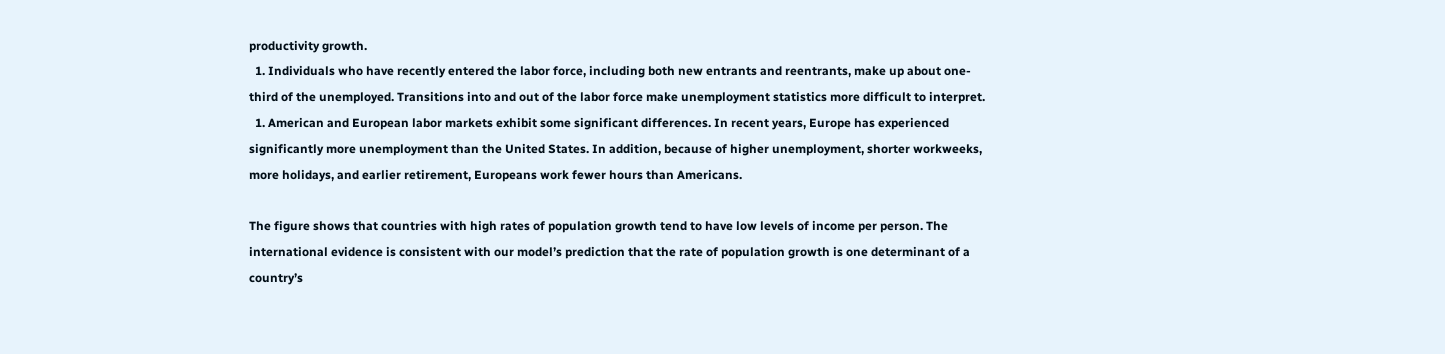productivity growth.
  1. Individuals who have recently entered the labor force, including both new entrants and reentrants, make up about one-third of the unemployed. Transitions into and out of the labor force make unemployment statistics more difficult to interpret.
  1. American and European labor markets exhibit some significant differences. In recent years, Europe has experienced significantly more unemployment than the United States. In addition, because of higher unemployment, shorter workweeks, more holidays, and earlier retirement, Europeans work fewer hours than Americans.

The figure shows that countries with high rates of population growth tend to have low levels of income per person. The international evidence is consistent with our model’s prediction that the rate of population growth is one determinant of a country’s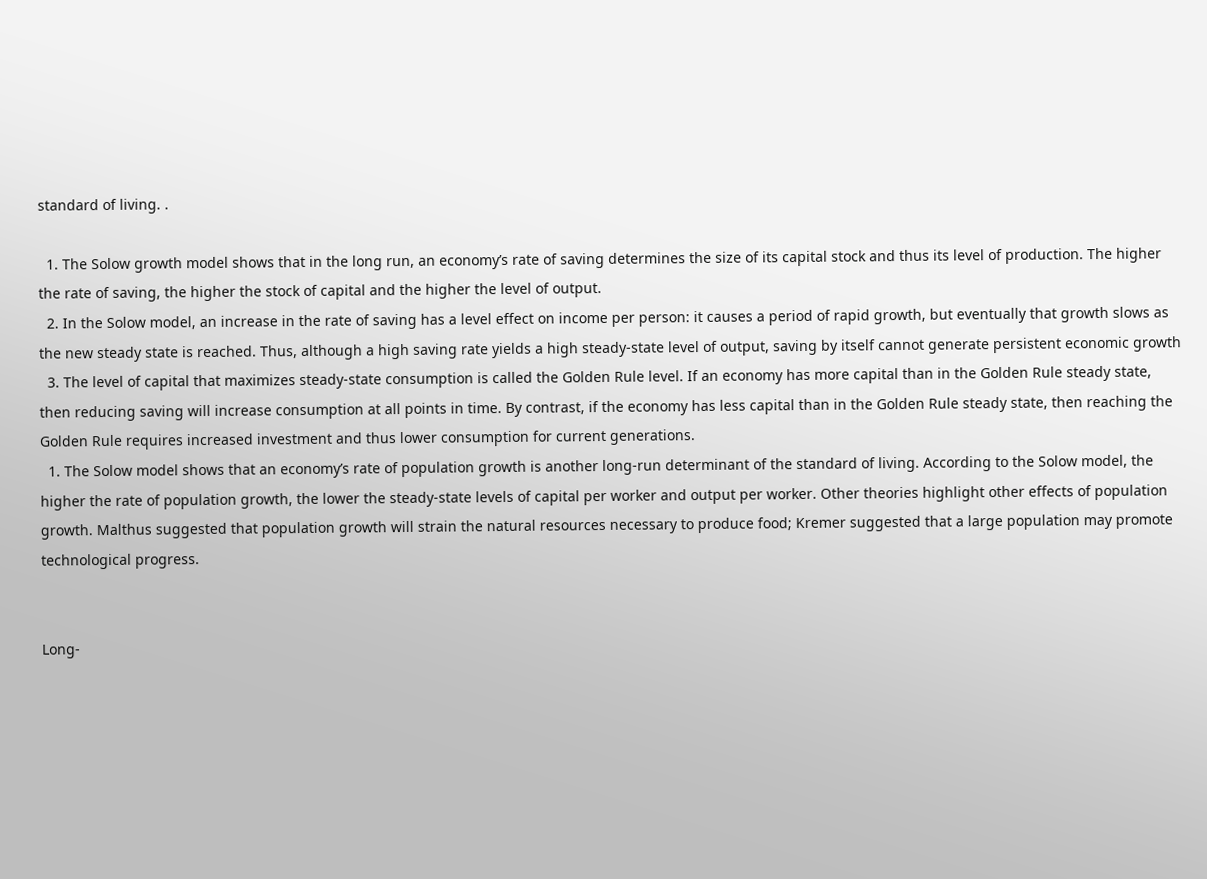standard of living. .

  1. The Solow growth model shows that in the long run, an economy’s rate of saving determines the size of its capital stock and thus its level of production. The higher the rate of saving, the higher the stock of capital and the higher the level of output.
  2. In the Solow model, an increase in the rate of saving has a level effect on income per person: it causes a period of rapid growth, but eventually that growth slows as the new steady state is reached. Thus, although a high saving rate yields a high steady-state level of output, saving by itself cannot generate persistent economic growth
  3. The level of capital that maximizes steady-state consumption is called the Golden Rule level. If an economy has more capital than in the Golden Rule steady state, then reducing saving will increase consumption at all points in time. By contrast, if the economy has less capital than in the Golden Rule steady state, then reaching the Golden Rule requires increased investment and thus lower consumption for current generations.
  1. The Solow model shows that an economy’s rate of population growth is another long-run determinant of the standard of living. According to the Solow model, the higher the rate of population growth, the lower the steady-state levels of capital per worker and output per worker. Other theories highlight other effects of population growth. Malthus suggested that population growth will strain the natural resources necessary to produce food; Kremer suggested that a large population may promote technological progress.


Long-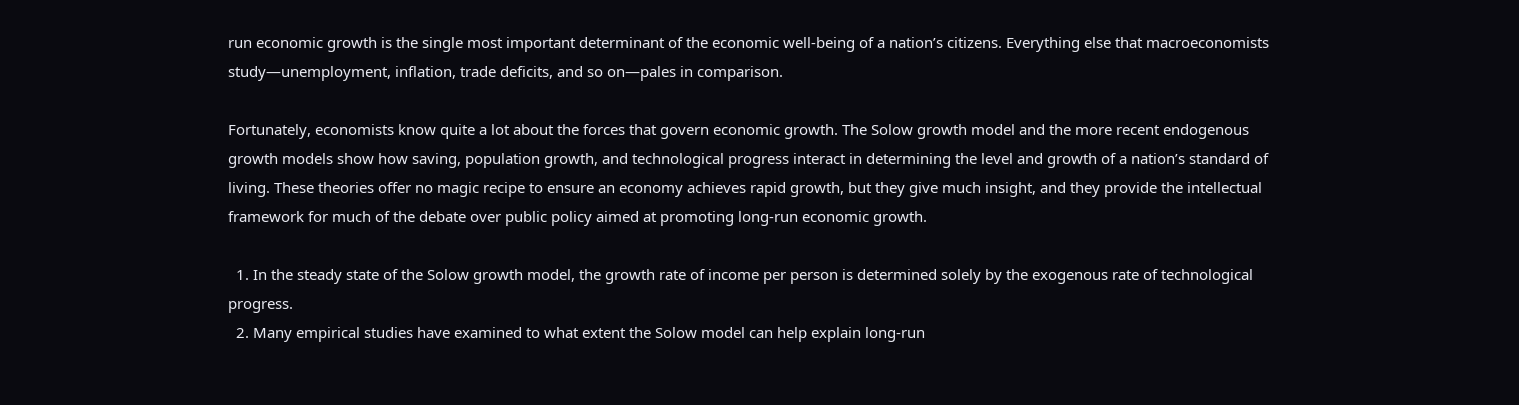run economic growth is the single most important determinant of the economic well-being of a nation’s citizens. Everything else that macroeconomists study—unemployment, inflation, trade deficits, and so on—pales in comparison.

Fortunately, economists know quite a lot about the forces that govern economic growth. The Solow growth model and the more recent endogenous growth models show how saving, population growth, and technological progress interact in determining the level and growth of a nation’s standard of living. These theories offer no magic recipe to ensure an economy achieves rapid growth, but they give much insight, and they provide the intellectual framework for much of the debate over public policy aimed at promoting long-run economic growth.

  1. In the steady state of the Solow growth model, the growth rate of income per person is determined solely by the exogenous rate of technological progress.
  2. Many empirical studies have examined to what extent the Solow model can help explain long-run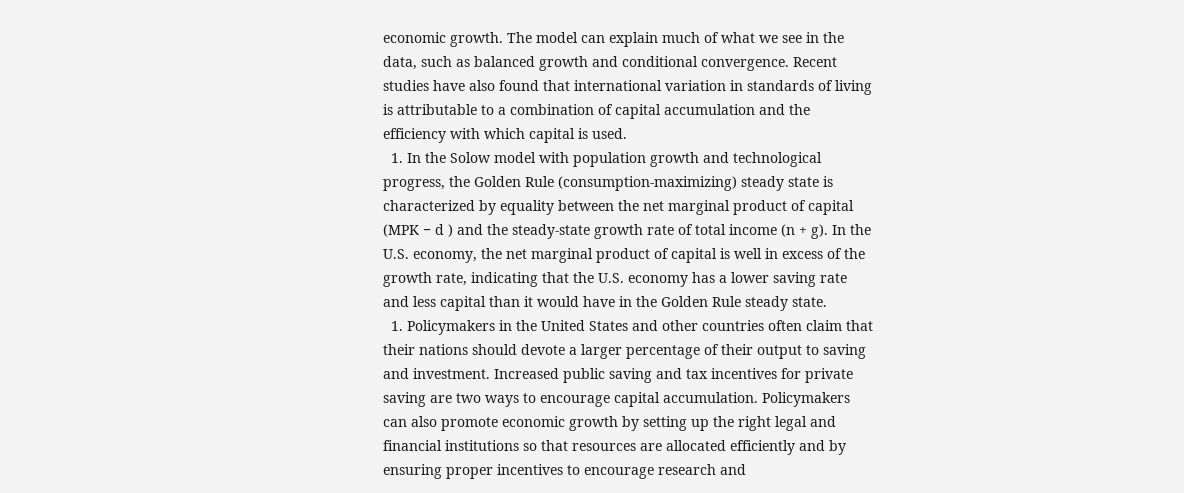economic growth. The model can explain much of what we see in the data, such as balanced growth and conditional convergence. Recent studies have also found that international variation in standards of living is attributable to a combination of capital accumulation and the efficiency with which capital is used.
  1. In the Solow model with population growth and technological progress, the Golden Rule (consumption-maximizing) steady state is characterized by equality between the net marginal product of capital (MPK − d ) and the steady-state growth rate of total income (n + g). In the U.S. economy, the net marginal product of capital is well in excess of the growth rate, indicating that the U.S. economy has a lower saving rate and less capital than it would have in the Golden Rule steady state.
  1. Policymakers in the United States and other countries often claim that their nations should devote a larger percentage of their output to saving and investment. Increased public saving and tax incentives for private saving are two ways to encourage capital accumulation. Policymakers can also promote economic growth by setting up the right legal and financial institutions so that resources are allocated efficiently and by ensuring proper incentives to encourage research and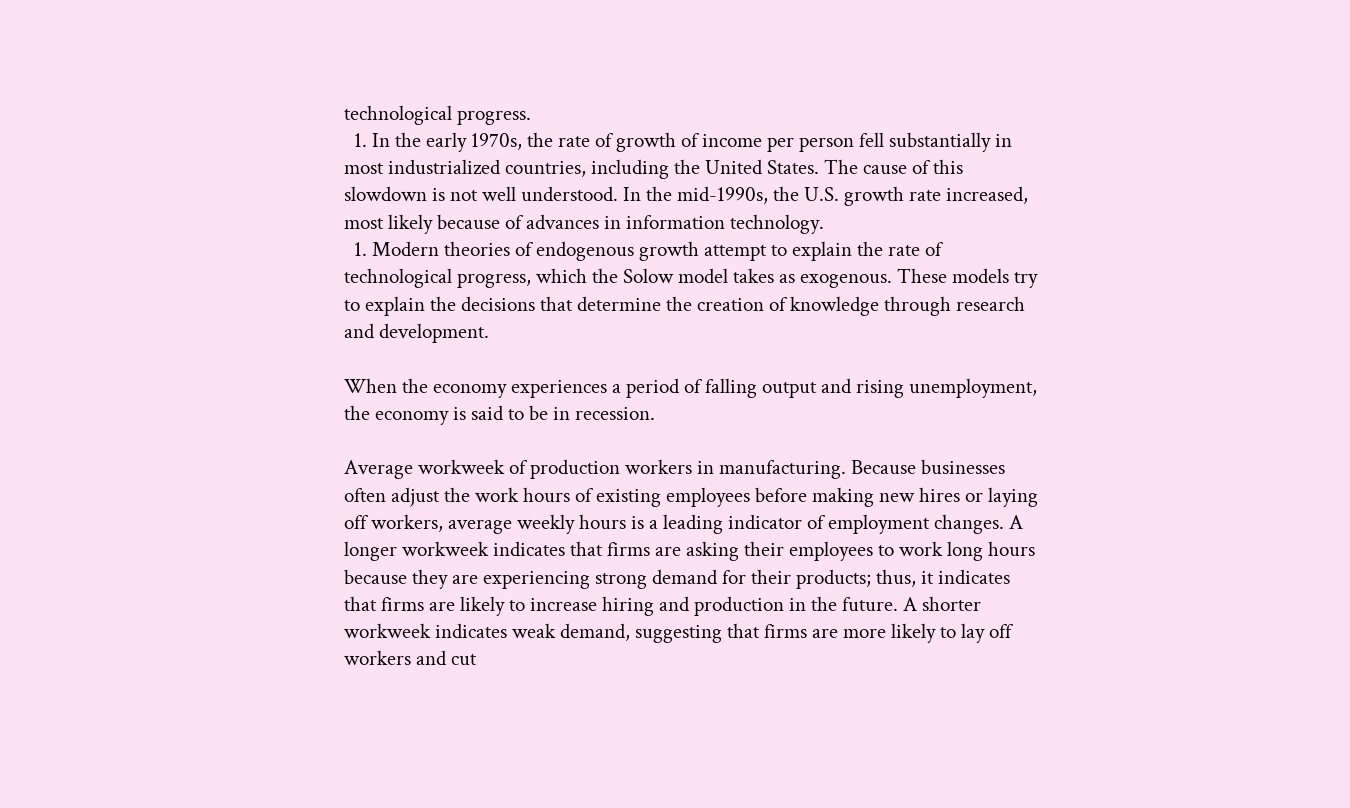technological progress.
  1. In the early 1970s, the rate of growth of income per person fell substantially in most industrialized countries, including the United States. The cause of this slowdown is not well understood. In the mid-1990s, the U.S. growth rate increased, most likely because of advances in information technology.
  1. Modern theories of endogenous growth attempt to explain the rate of technological progress, which the Solow model takes as exogenous. These models try to explain the decisions that determine the creation of knowledge through research and development.

When the economy experiences a period of falling output and rising unemployment, the economy is said to be in recession.

Average workweek of production workers in manufacturing. Because businesses often adjust the work hours of existing employees before making new hires or laying off workers, average weekly hours is a leading indicator of employment changes. A longer workweek indicates that firms are asking their employees to work long hours because they are experiencing strong demand for their products; thus, it indicates that firms are likely to increase hiring and production in the future. A shorter workweek indicates weak demand, suggesting that firms are more likely to lay off workers and cut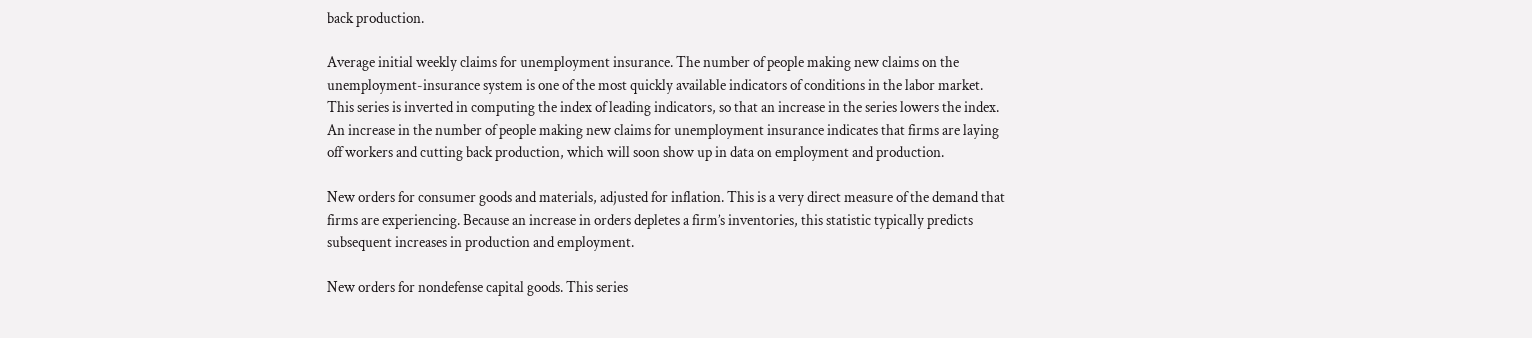back production.

Average initial weekly claims for unemployment insurance. The number of people making new claims on the unemployment-insurance system is one of the most quickly available indicators of conditions in the labor market. This series is inverted in computing the index of leading indicators, so that an increase in the series lowers the index. An increase in the number of people making new claims for unemployment insurance indicates that firms are laying off workers and cutting back production, which will soon show up in data on employment and production.

New orders for consumer goods and materials, adjusted for inflation. This is a very direct measure of the demand that firms are experiencing. Because an increase in orders depletes a firm’s inventories, this statistic typically predicts subsequent increases in production and employment.

New orders for nondefense capital goods. This series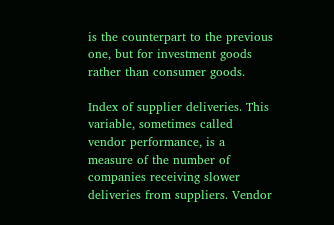is the counterpart to the previous one, but for investment goods rather than consumer goods.

Index of supplier deliveries. This variable, sometimes called vendor performance, is a measure of the number of companies receiving slower deliveries from suppliers. Vendor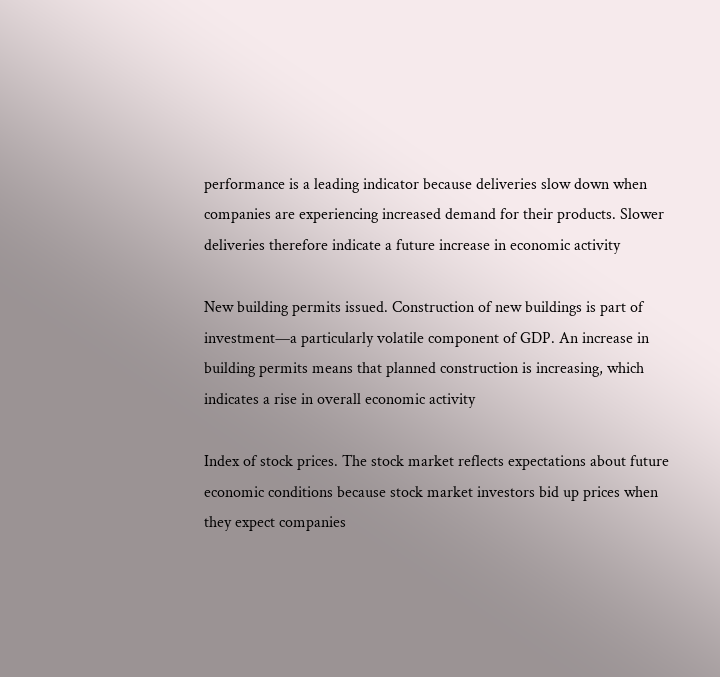performance is a leading indicator because deliveries slow down when companies are experiencing increased demand for their products. Slower deliveries therefore indicate a future increase in economic activity

New building permits issued. Construction of new buildings is part of investment—a particularly volatile component of GDP. An increase in building permits means that planned construction is increasing, which indicates a rise in overall economic activity

Index of stock prices. The stock market reflects expectations about future economic conditions because stock market investors bid up prices when they expect companies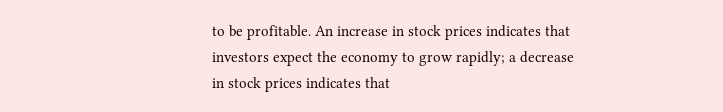to be profitable. An increase in stock prices indicates that investors expect the economy to grow rapidly; a decrease in stock prices indicates that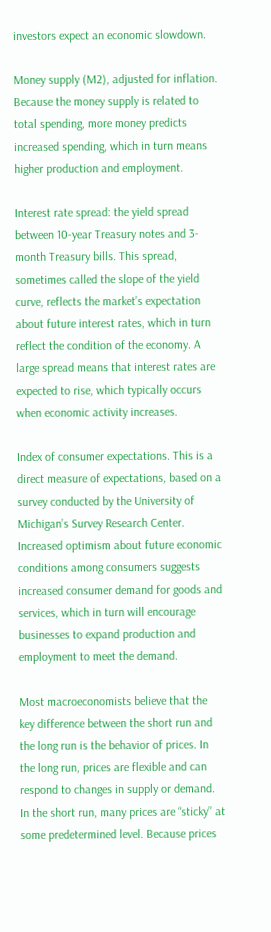investors expect an economic slowdown.

Money supply (M2), adjusted for inflation. Because the money supply is related to total spending, more money predicts increased spending, which in turn means higher production and employment.

Interest rate spread: the yield spread between 10-year Treasury notes and 3-month Treasury bills. This spread, sometimes called the slope of the yield curve, reflects the market’s expectation about future interest rates, which in turn reflect the condition of the economy. A large spread means that interest rates are expected to rise, which typically occurs when economic activity increases.

Index of consumer expectations. This is a direct measure of expectations, based on a survey conducted by the University of Michigan’s Survey Research Center. Increased optimism about future economic conditions among consumers suggests increased consumer demand for goods and services, which in turn will encourage businesses to expand production and employment to meet the demand.

Most macroeconomists believe that the key difference between the short run and the long run is the behavior of prices. In the long run, prices are flexible and can respond to changes in supply or demand. In the short run, many prices are “sticky’’ at some predetermined level. Because prices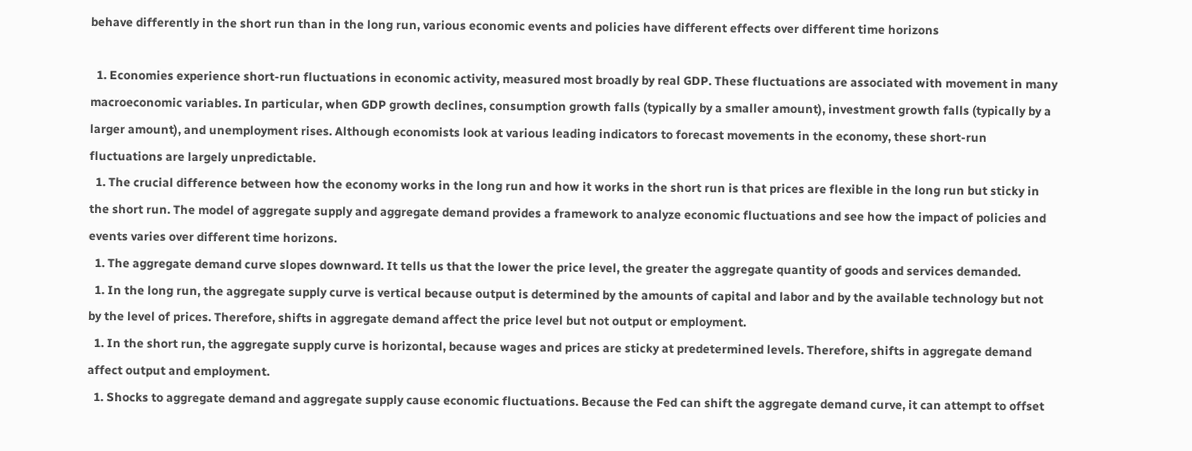behave differently in the short run than in the long run, various economic events and policies have different effects over different time horizons

  1. Economies experience short-run fluctuations in economic activity, measured most broadly by real GDP. These fluctuations are associated with movement in many macroeconomic variables. In particular, when GDP growth declines, consumption growth falls (typically by a smaller amount), investment growth falls (typically by a larger amount), and unemployment rises. Although economists look at various leading indicators to forecast movements in the economy, these short-run fluctuations are largely unpredictable.
  1. The crucial difference between how the economy works in the long run and how it works in the short run is that prices are flexible in the long run but sticky in the short run. The model of aggregate supply and aggregate demand provides a framework to analyze economic fluctuations and see how the impact of policies and events varies over different time horizons.
  1. The aggregate demand curve slopes downward. It tells us that the lower the price level, the greater the aggregate quantity of goods and services demanded.
  1. In the long run, the aggregate supply curve is vertical because output is determined by the amounts of capital and labor and by the available technology but not by the level of prices. Therefore, shifts in aggregate demand affect the price level but not output or employment.
  1. In the short run, the aggregate supply curve is horizontal, because wages and prices are sticky at predetermined levels. Therefore, shifts in aggregate demand affect output and employment.
  1. Shocks to aggregate demand and aggregate supply cause economic fluctuations. Because the Fed can shift the aggregate demand curve, it can attempt to offset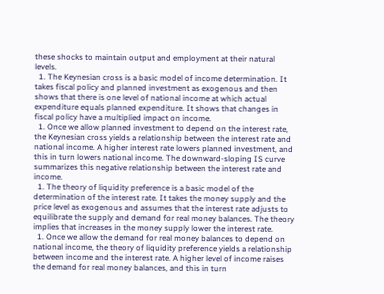these shocks to maintain output and employment at their natural levels.
  1. The Keynesian cross is a basic model of income determination. It takes fiscal policy and planned investment as exogenous and then shows that there is one level of national income at which actual expenditure equals planned expenditure. It shows that changes in fiscal policy have a multiplied impact on income.
  1. Once we allow planned investment to depend on the interest rate, the Keynesian cross yields a relationship between the interest rate and national income. A higher interest rate lowers planned investment, and this in turn lowers national income. The downward-sloping IS curve summarizes this negative relationship between the interest rate and income.
  1. The theory of liquidity preference is a basic model of the determination of the interest rate. It takes the money supply and the price level as exogenous and assumes that the interest rate adjusts to equilibrate the supply and demand for real money balances. The theory implies that increases in the money supply lower the interest rate.
  1. Once we allow the demand for real money balances to depend on national income, the theory of liquidity preference yields a relationship between income and the interest rate. A higher level of income raises the demand for real money balances, and this in turn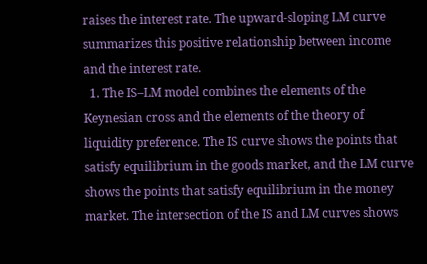raises the interest rate. The upward-sloping LM curve summarizes this positive relationship between income and the interest rate.
  1. The IS–LM model combines the elements of the Keynesian cross and the elements of the theory of liquidity preference. The IS curve shows the points that satisfy equilibrium in the goods market, and the LM curve shows the points that satisfy equilibrium in the money market. The intersection of the IS and LM curves shows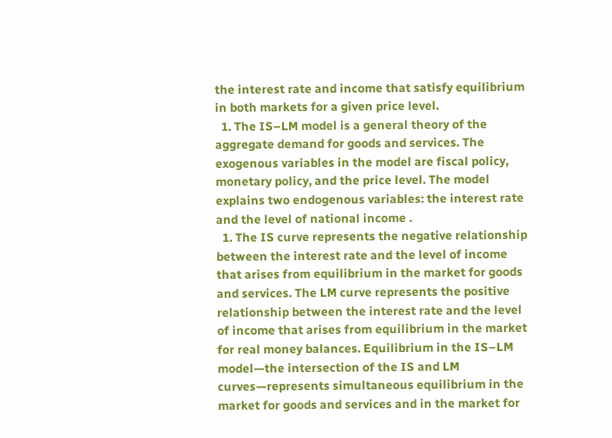the interest rate and income that satisfy equilibrium in both markets for a given price level.
  1. The IS–LM model is a general theory of the aggregate demand for goods and services. The exogenous variables in the model are fiscal policy, monetary policy, and the price level. The model explains two endogenous variables: the interest rate and the level of national income .
  1. The IS curve represents the negative relationship between the interest rate and the level of income that arises from equilibrium in the market for goods and services. The LM curve represents the positive relationship between the interest rate and the level of income that arises from equilibrium in the market for real money balances. Equilibrium in the IS–LM model—the intersection of the IS and LM curves—represents simultaneous equilibrium in the market for goods and services and in the market for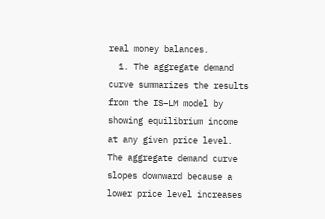real money balances.
  1. The aggregate demand curve summarizes the results from the IS–LM model by showing equilibrium income at any given price level. The aggregate demand curve slopes downward because a lower price level increases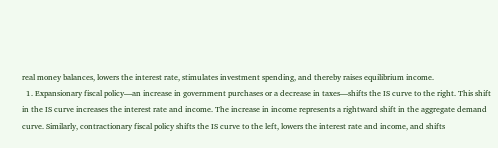real money balances, lowers the interest rate, stimulates investment spending, and thereby raises equilibrium income.
  1. Expansionary fiscal policy—an increase in government purchases or a decrease in taxes—shifts the IS curve to the right. This shift in the IS curve increases the interest rate and income. The increase in income represents a rightward shift in the aggregate demand curve. Similarly, contractionary fiscal policy shifts the IS curve to the left, lowers the interest rate and income, and shifts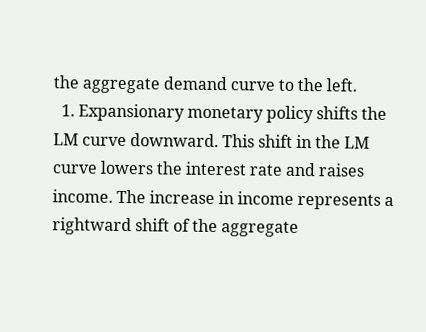the aggregate demand curve to the left.
  1. Expansionary monetary policy shifts the LM curve downward. This shift in the LM curve lowers the interest rate and raises income. The increase in income represents a rightward shift of the aggregate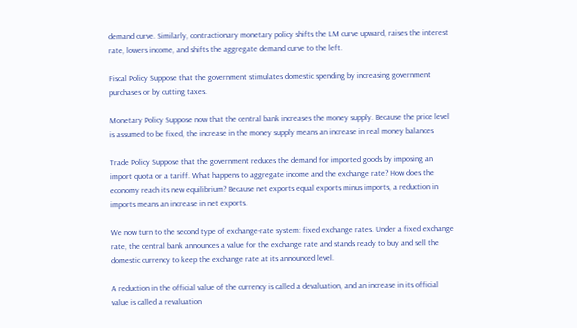demand curve. Similarly, contractionary monetary policy shifts the LM curve upward, raises the interest rate, lowers income, and shifts the aggregate demand curve to the left.

Fiscal Policy Suppose that the government stimulates domestic spending by increasing government purchases or by cutting taxes.

Monetary Policy Suppose now that the central bank increases the money supply. Because the price level is assumed to be fixed, the increase in the money supply means an increase in real money balances

Trade Policy Suppose that the government reduces the demand for imported goods by imposing an import quota or a tariff. What happens to aggregate income and the exchange rate? How does the economy reach its new equilibrium? Because net exports equal exports minus imports, a reduction in imports means an increase in net exports.

We now turn to the second type of exchange-rate system: fixed exchange rates. Under a fixed exchange rate, the central bank announces a value for the exchange rate and stands ready to buy and sell the domestic currency to keep the exchange rate at its announced level.

A reduction in the official value of the currency is called a devaluation, and an increase in its official value is called a revaluation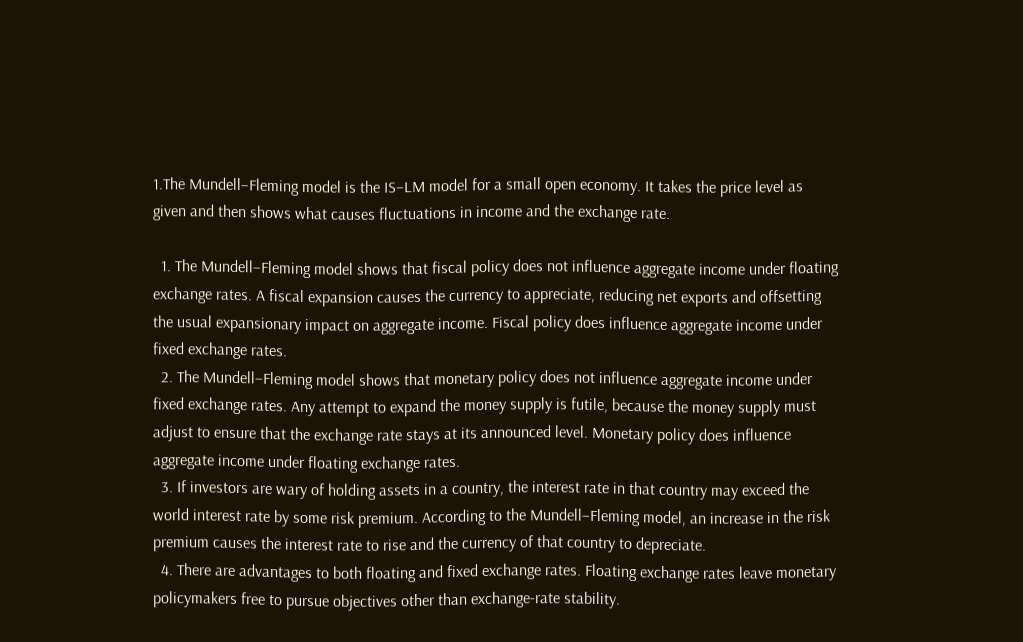1.The Mundell–Fleming model is the IS–LM model for a small open economy. It takes the price level as given and then shows what causes fluctuations in income and the exchange rate.

  1. The Mundell–Fleming model shows that fiscal policy does not influence aggregate income under floating exchange rates. A fiscal expansion causes the currency to appreciate, reducing net exports and offsetting the usual expansionary impact on aggregate income. Fiscal policy does influence aggregate income under fixed exchange rates.
  2. The Mundell–Fleming model shows that monetary policy does not influence aggregate income under fixed exchange rates. Any attempt to expand the money supply is futile, because the money supply must adjust to ensure that the exchange rate stays at its announced level. Monetary policy does influence aggregate income under floating exchange rates.
  3. If investors are wary of holding assets in a country, the interest rate in that country may exceed the world interest rate by some risk premium. According to the Mundell–Fleming model, an increase in the risk premium causes the interest rate to rise and the currency of that country to depreciate.
  4. There are advantages to both floating and fixed exchange rates. Floating exchange rates leave monetary policymakers free to pursue objectives other than exchange-rate stability.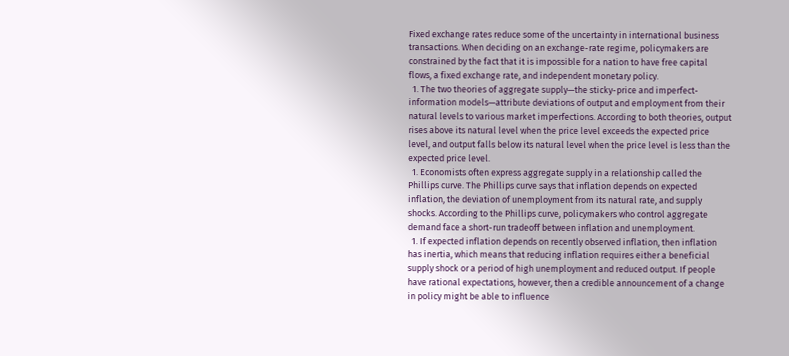Fixed exchange rates reduce some of the uncertainty in international business transactions. When deciding on an exchange-rate regime, policymakers are constrained by the fact that it is impossible for a nation to have free capital flows, a fixed exchange rate, and independent monetary policy.
  1. The two theories of aggregate supply—the sticky-price and imperfect-information models—attribute deviations of output and employment from their natural levels to various market imperfections. According to both theories, output rises above its natural level when the price level exceeds the expected price level, and output falls below its natural level when the price level is less than the expected price level.
  1. Economists often express aggregate supply in a relationship called the Phillips curve. The Phillips curve says that inflation depends on expected inflation, the deviation of unemployment from its natural rate, and supply shocks. According to the Phillips curve, policymakers who control aggregate demand face a short-run tradeoff between inflation and unemployment.
  1. If expected inflation depends on recently observed inflation, then inflation has inertia, which means that reducing inflation requires either a beneficial supply shock or a period of high unemployment and reduced output. If people have rational expectations, however, then a credible announcement of a change in policy might be able to influence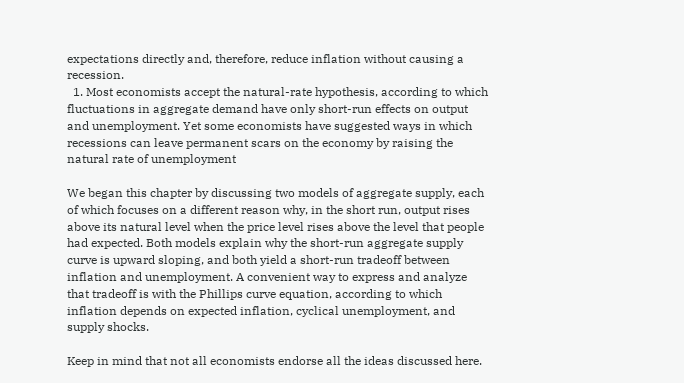expectations directly and, therefore, reduce inflation without causing a recession.
  1. Most economists accept the natural-rate hypothesis, according to which fluctuations in aggregate demand have only short-run effects on output and unemployment. Yet some economists have suggested ways in which recessions can leave permanent scars on the economy by raising the natural rate of unemployment

We began this chapter by discussing two models of aggregate supply, each of which focuses on a different reason why, in the short run, output rises above its natural level when the price level rises above the level that people had expected. Both models explain why the short-run aggregate supply curve is upward sloping, and both yield a short-run tradeoff between inflation and unemployment. A convenient way to express and analyze that tradeoff is with the Phillips curve equation, according to which inflation depends on expected inflation, cyclical unemployment, and supply shocks.

Keep in mind that not all economists endorse all the ideas discussed here.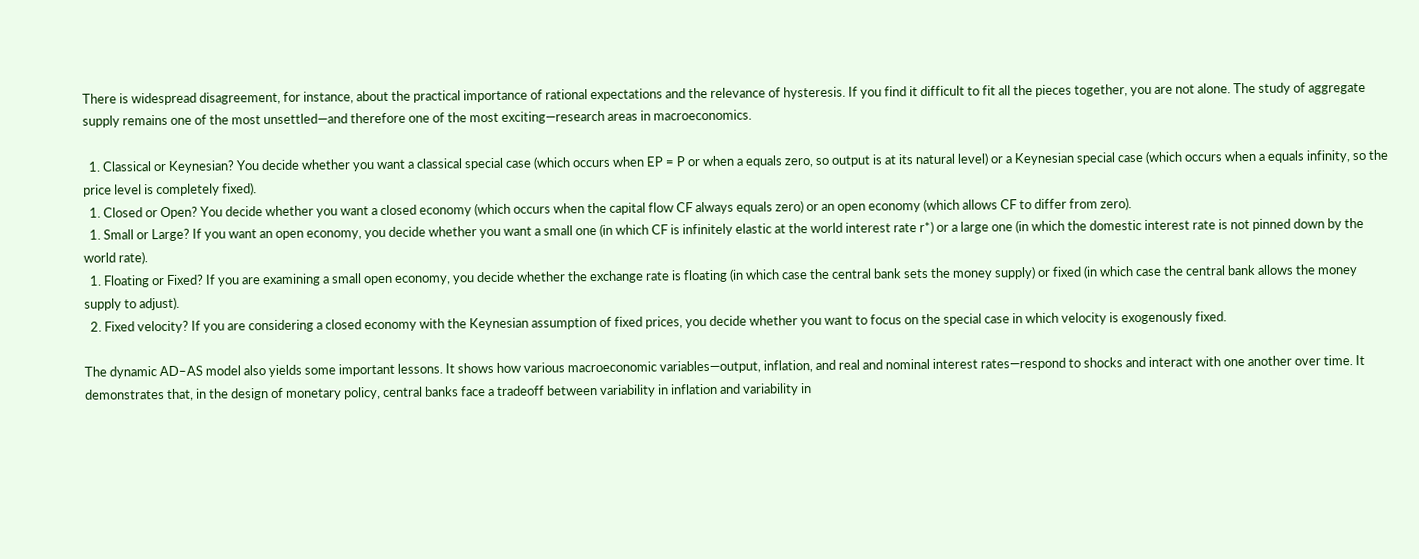There is widespread disagreement, for instance, about the practical importance of rational expectations and the relevance of hysteresis. If you find it difficult to fit all the pieces together, you are not alone. The study of aggregate supply remains one of the most unsettled—and therefore one of the most exciting—research areas in macroeconomics.

  1. Classical or Keynesian? You decide whether you want a classical special case (which occurs when EP = P or when a equals zero, so output is at its natural level) or a Keynesian special case (which occurs when a equals infinity, so the price level is completely fixed).
  1. Closed or Open? You decide whether you want a closed economy (which occurs when the capital flow CF always equals zero) or an open economy (which allows CF to differ from zero).
  1. Small or Large? If you want an open economy, you decide whether you want a small one (in which CF is infinitely elastic at the world interest rate r*) or a large one (in which the domestic interest rate is not pinned down by the world rate).
  1. Floating or Fixed? If you are examining a small open economy, you decide whether the exchange rate is floating (in which case the central bank sets the money supply) or fixed (in which case the central bank allows the money supply to adjust).
  2. Fixed velocity? If you are considering a closed economy with the Keynesian assumption of fixed prices, you decide whether you want to focus on the special case in which velocity is exogenously fixed.

The dynamic AD–AS model also yields some important lessons. It shows how various macroeconomic variables—output, inflation, and real and nominal interest rates—respond to shocks and interact with one another over time. It demonstrates that, in the design of monetary policy, central banks face a tradeoff between variability in inflation and variability in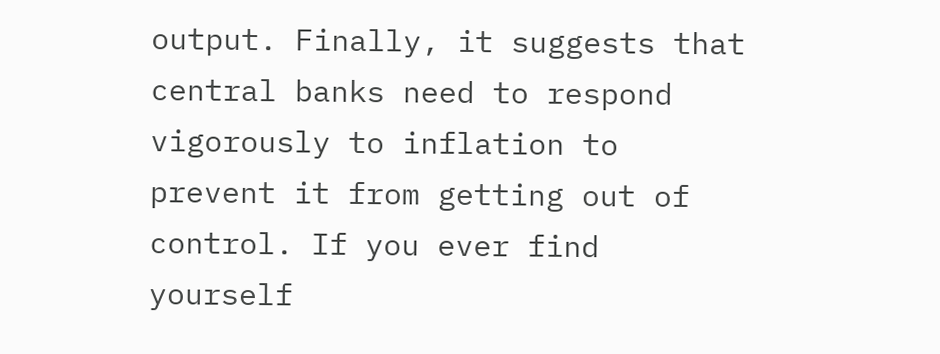output. Finally, it suggests that central banks need to respond vigorously to inflation to prevent it from getting out of control. If you ever find yourself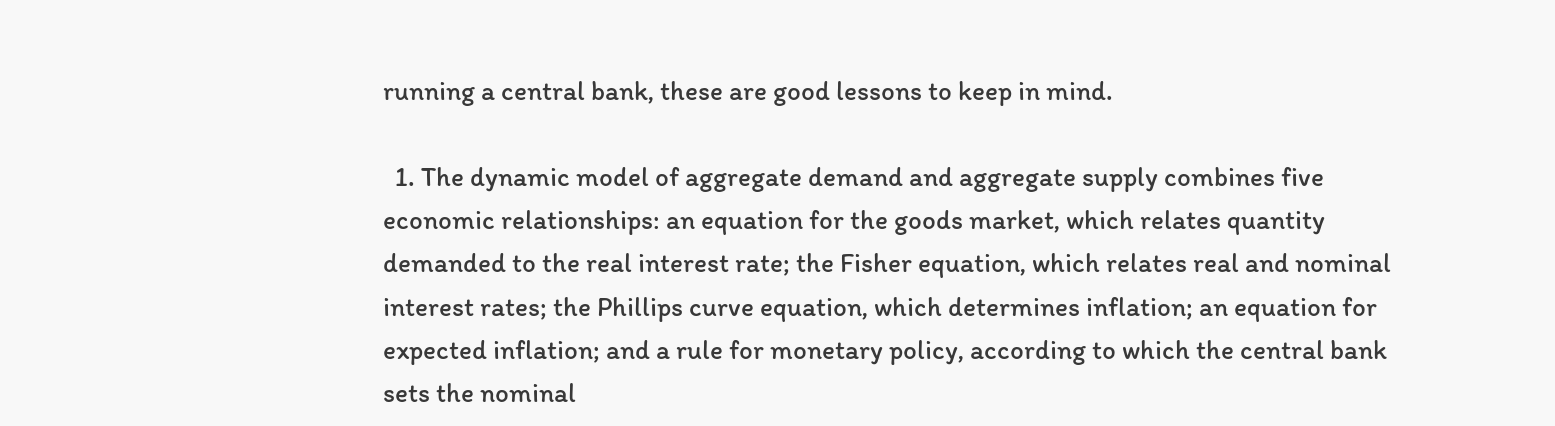running a central bank, these are good lessons to keep in mind.

  1. The dynamic model of aggregate demand and aggregate supply combines five economic relationships: an equation for the goods market, which relates quantity demanded to the real interest rate; the Fisher equation, which relates real and nominal interest rates; the Phillips curve equation, which determines inflation; an equation for expected inflation; and a rule for monetary policy, according to which the central bank sets the nominal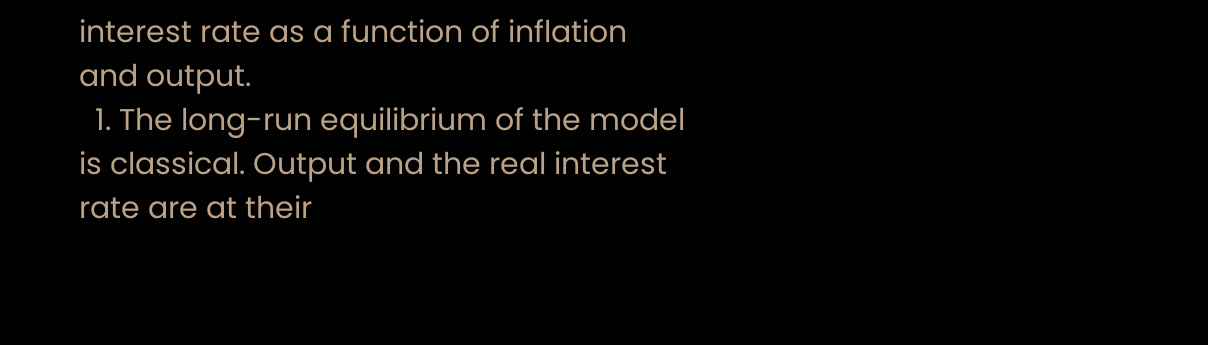interest rate as a function of inflation and output.
  1. The long-run equilibrium of the model is classical. Output and the real interest rate are at their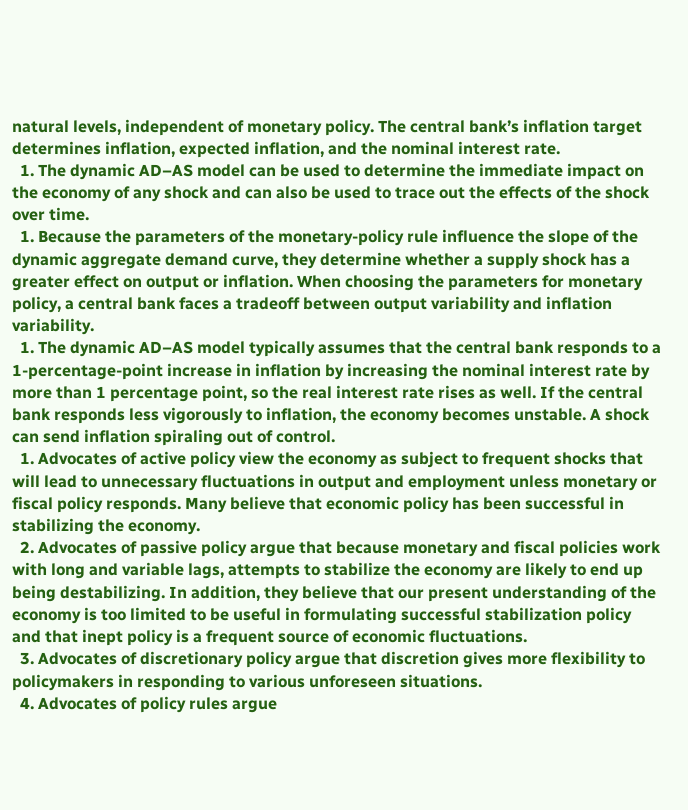natural levels, independent of monetary policy. The central bank’s inflation target determines inflation, expected inflation, and the nominal interest rate.
  1. The dynamic AD–AS model can be used to determine the immediate impact on the economy of any shock and can also be used to trace out the effects of the shock over time.
  1. Because the parameters of the monetary-policy rule influence the slope of the dynamic aggregate demand curve, they determine whether a supply shock has a greater effect on output or inflation. When choosing the parameters for monetary policy, a central bank faces a tradeoff between output variability and inflation variability.
  1. The dynamic AD–AS model typically assumes that the central bank responds to a 1-percentage-point increase in inflation by increasing the nominal interest rate by more than 1 percentage point, so the real interest rate rises as well. If the central bank responds less vigorously to inflation, the economy becomes unstable. A shock can send inflation spiraling out of control.
  1. Advocates of active policy view the economy as subject to frequent shocks that will lead to unnecessary fluctuations in output and employment unless monetary or fiscal policy responds. Many believe that economic policy has been successful in stabilizing the economy.
  2. Advocates of passive policy argue that because monetary and fiscal policies work with long and variable lags, attempts to stabilize the economy are likely to end up being destabilizing. In addition, they believe that our present understanding of the economy is too limited to be useful in formulating successful stabilization policy and that inept policy is a frequent source of economic fluctuations.
  3. Advocates of discretionary policy argue that discretion gives more flexibility to policymakers in responding to various unforeseen situations.
  4. Advocates of policy rules argue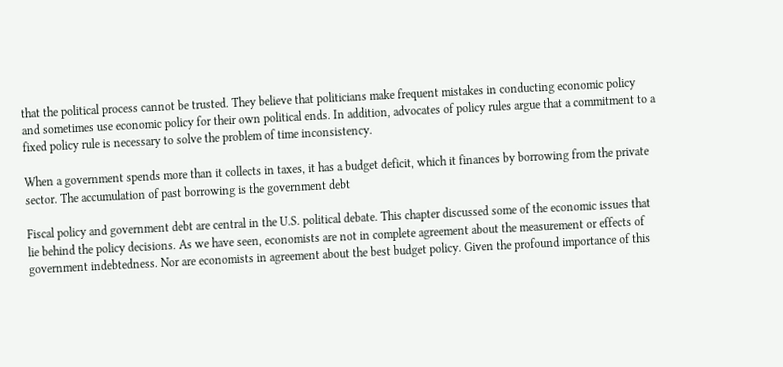that the political process cannot be trusted. They believe that politicians make frequent mistakes in conducting economic policy and sometimes use economic policy for their own political ends. In addition, advocates of policy rules argue that a commitment to a fixed policy rule is necessary to solve the problem of time inconsistency.

When a government spends more than it collects in taxes, it has a budget deficit, which it finances by borrowing from the private sector. The accumulation of past borrowing is the government debt

Fiscal policy and government debt are central in the U.S. political debate. This chapter discussed some of the economic issues that lie behind the policy decisions. As we have seen, economists are not in complete agreement about the measurement or effects of government indebtedness. Nor are economists in agreement about the best budget policy. Given the profound importance of this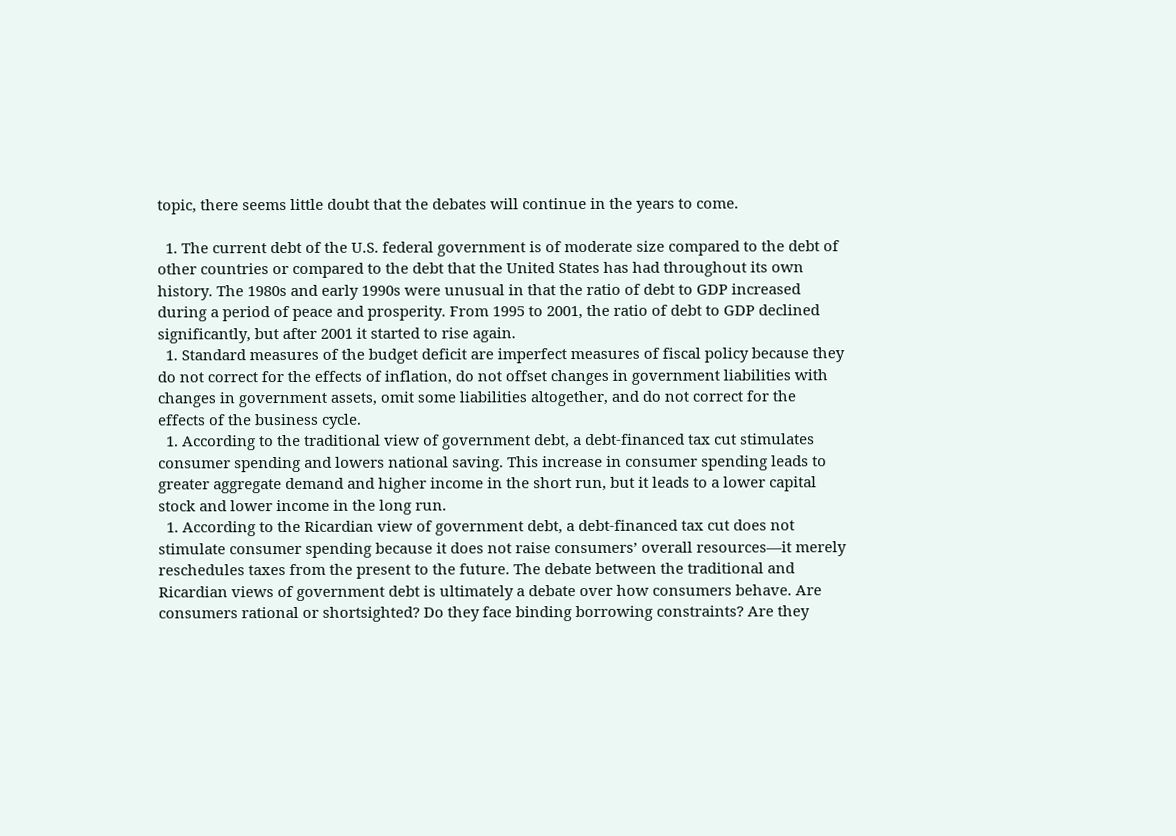topic, there seems little doubt that the debates will continue in the years to come.

  1. The current debt of the U.S. federal government is of moderate size compared to the debt of other countries or compared to the debt that the United States has had throughout its own history. The 1980s and early 1990s were unusual in that the ratio of debt to GDP increased during a period of peace and prosperity. From 1995 to 2001, the ratio of debt to GDP declined significantly, but after 2001 it started to rise again.
  1. Standard measures of the budget deficit are imperfect measures of fiscal policy because they do not correct for the effects of inflation, do not offset changes in government liabilities with changes in government assets, omit some liabilities altogether, and do not correct for the effects of the business cycle.
  1. According to the traditional view of government debt, a debt-financed tax cut stimulates consumer spending and lowers national saving. This increase in consumer spending leads to greater aggregate demand and higher income in the short run, but it leads to a lower capital stock and lower income in the long run.
  1. According to the Ricardian view of government debt, a debt-financed tax cut does not stimulate consumer spending because it does not raise consumers’ overall resources—it merely reschedules taxes from the present to the future. The debate between the traditional and Ricardian views of government debt is ultimately a debate over how consumers behave. Are consumers rational or shortsighted? Do they face binding borrowing constraints? Are they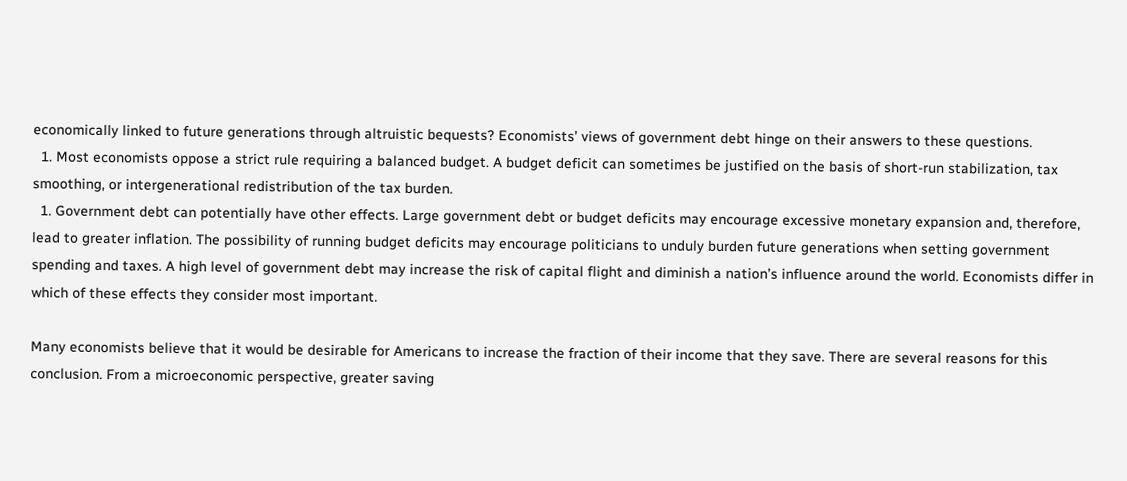economically linked to future generations through altruistic bequests? Economists’ views of government debt hinge on their answers to these questions.
  1. Most economists oppose a strict rule requiring a balanced budget. A budget deficit can sometimes be justified on the basis of short-run stabilization, tax smoothing, or intergenerational redistribution of the tax burden.
  1. Government debt can potentially have other effects. Large government debt or budget deficits may encourage excessive monetary expansion and, therefore, lead to greater inflation. The possibility of running budget deficits may encourage politicians to unduly burden future generations when setting government spending and taxes. A high level of government debt may increase the risk of capital flight and diminish a nation’s influence around the world. Economists differ in which of these effects they consider most important.

Many economists believe that it would be desirable for Americans to increase the fraction of their income that they save. There are several reasons for this conclusion. From a microeconomic perspective, greater saving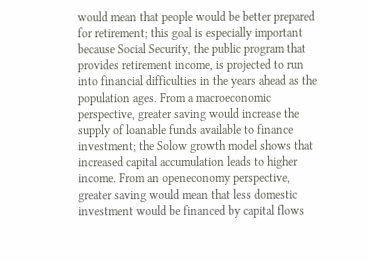would mean that people would be better prepared for retirement; this goal is especially important because Social Security, the public program that provides retirement income, is projected to run into financial difficulties in the years ahead as the population ages. From a macroeconomic perspective, greater saving would increase the supply of loanable funds available to finance investment; the Solow growth model shows that increased capital accumulation leads to higher income. From an openeconomy perspective, greater saving would mean that less domestic investment would be financed by capital flows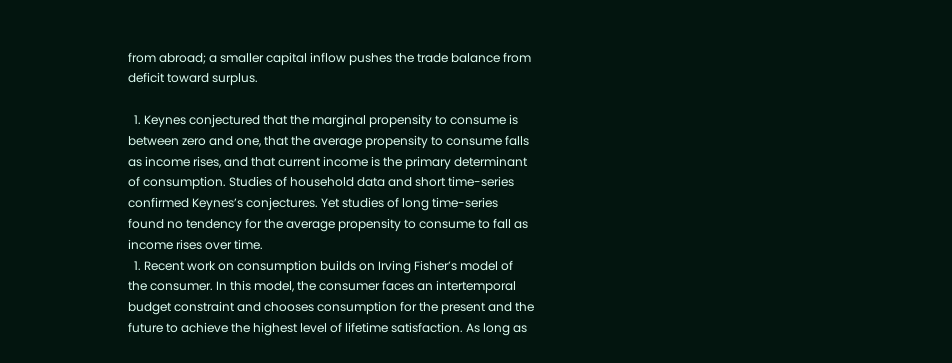from abroad; a smaller capital inflow pushes the trade balance from deficit toward surplus.

  1. Keynes conjectured that the marginal propensity to consume is between zero and one, that the average propensity to consume falls as income rises, and that current income is the primary determinant of consumption. Studies of household data and short time-series confirmed Keynes’s conjectures. Yet studies of long time-series found no tendency for the average propensity to consume to fall as income rises over time.
  1. Recent work on consumption builds on Irving Fisher’s model of the consumer. In this model, the consumer faces an intertemporal budget constraint and chooses consumption for the present and the future to achieve the highest level of lifetime satisfaction. As long as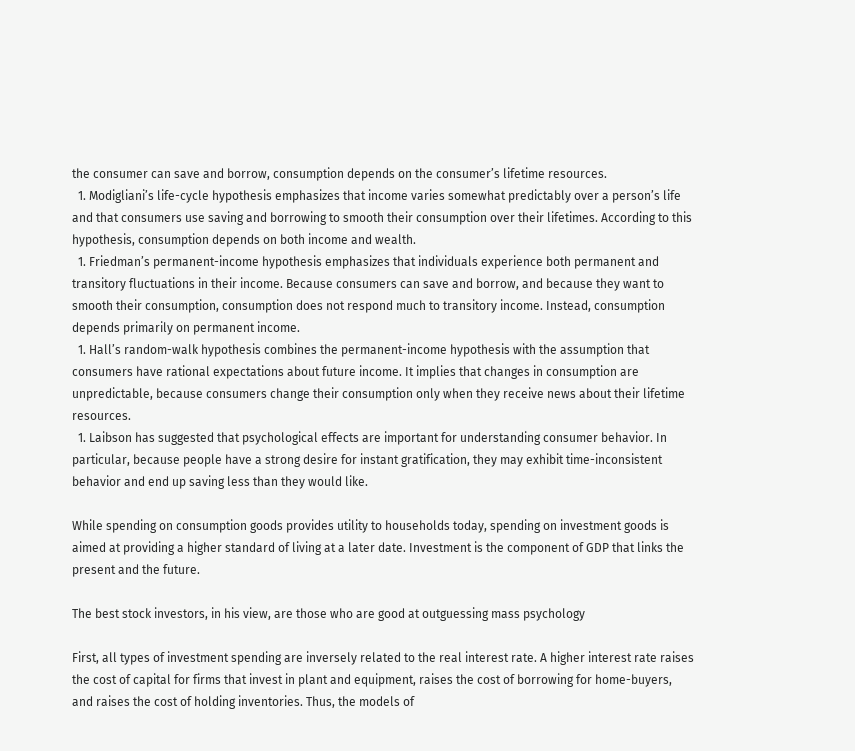the consumer can save and borrow, consumption depends on the consumer’s lifetime resources.
  1. Modigliani’s life-cycle hypothesis emphasizes that income varies somewhat predictably over a person’s life and that consumers use saving and borrowing to smooth their consumption over their lifetimes. According to this hypothesis, consumption depends on both income and wealth.
  1. Friedman’s permanent-income hypothesis emphasizes that individuals experience both permanent and transitory fluctuations in their income. Because consumers can save and borrow, and because they want to smooth their consumption, consumption does not respond much to transitory income. Instead, consumption depends primarily on permanent income.
  1. Hall’s random-walk hypothesis combines the permanent-income hypothesis with the assumption that consumers have rational expectations about future income. It implies that changes in consumption are unpredictable, because consumers change their consumption only when they receive news about their lifetime resources.
  1. Laibson has suggested that psychological effects are important for understanding consumer behavior. In particular, because people have a strong desire for instant gratification, they may exhibit time-inconsistent behavior and end up saving less than they would like.

While spending on consumption goods provides utility to households today, spending on investment goods is aimed at providing a higher standard of living at a later date. Investment is the component of GDP that links the present and the future.

The best stock investors, in his view, are those who are good at outguessing mass psychology

First, all types of investment spending are inversely related to the real interest rate. A higher interest rate raises the cost of capital for firms that invest in plant and equipment, raises the cost of borrowing for home-buyers, and raises the cost of holding inventories. Thus, the models of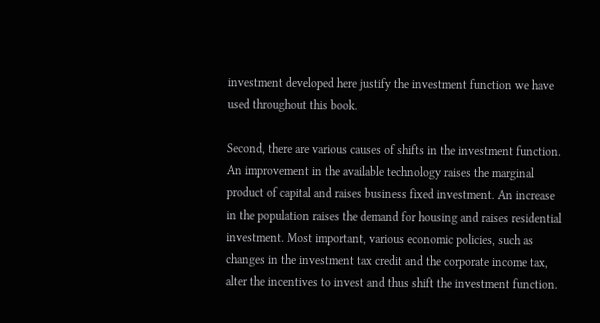investment developed here justify the investment function we have used throughout this book.

Second, there are various causes of shifts in the investment function. An improvement in the available technology raises the marginal product of capital and raises business fixed investment. An increase in the population raises the demand for housing and raises residential investment. Most important, various economic policies, such as changes in the investment tax credit and the corporate income tax, alter the incentives to invest and thus shift the investment function.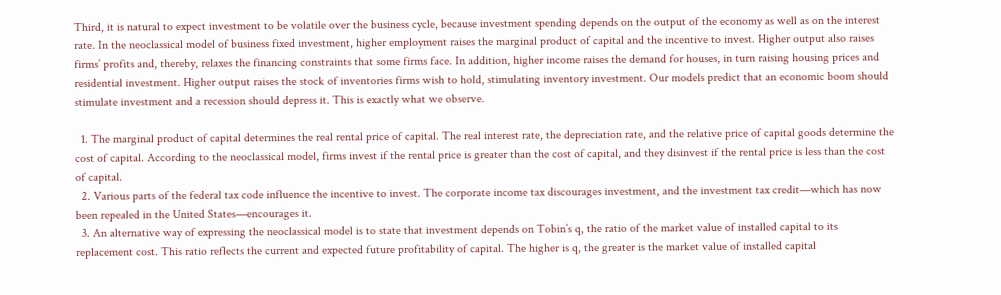Third, it is natural to expect investment to be volatile over the business cycle, because investment spending depends on the output of the economy as well as on the interest rate. In the neoclassical model of business fixed investment, higher employment raises the marginal product of capital and the incentive to invest. Higher output also raises firms’ profits and, thereby, relaxes the financing constraints that some firms face. In addition, higher income raises the demand for houses, in turn raising housing prices and residential investment. Higher output raises the stock of inventories firms wish to hold, stimulating inventory investment. Our models predict that an economic boom should stimulate investment and a recession should depress it. This is exactly what we observe.

  1. The marginal product of capital determines the real rental price of capital. The real interest rate, the depreciation rate, and the relative price of capital goods determine the cost of capital. According to the neoclassical model, firms invest if the rental price is greater than the cost of capital, and they disinvest if the rental price is less than the cost of capital.
  2. Various parts of the federal tax code influence the incentive to invest. The corporate income tax discourages investment, and the investment tax credit—which has now been repealed in the United States—encourages it.
  3. An alternative way of expressing the neoclassical model is to state that investment depends on Tobin’s q, the ratio of the market value of installed capital to its replacement cost. This ratio reflects the current and expected future profitability of capital. The higher is q, the greater is the market value of installed capital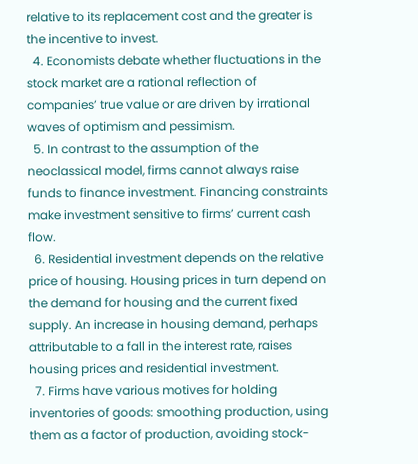relative to its replacement cost and the greater is the incentive to invest.
  4. Economists debate whether fluctuations in the stock market are a rational reflection of companies’ true value or are driven by irrational waves of optimism and pessimism.
  5. In contrast to the assumption of the neoclassical model, firms cannot always raise funds to finance investment. Financing constraints make investment sensitive to firms’ current cash flow.
  6. Residential investment depends on the relative price of housing. Housing prices in turn depend on the demand for housing and the current fixed supply. An increase in housing demand, perhaps attributable to a fall in the interest rate, raises housing prices and residential investment.
  7. Firms have various motives for holding inventories of goods: smoothing production, using them as a factor of production, avoiding stock-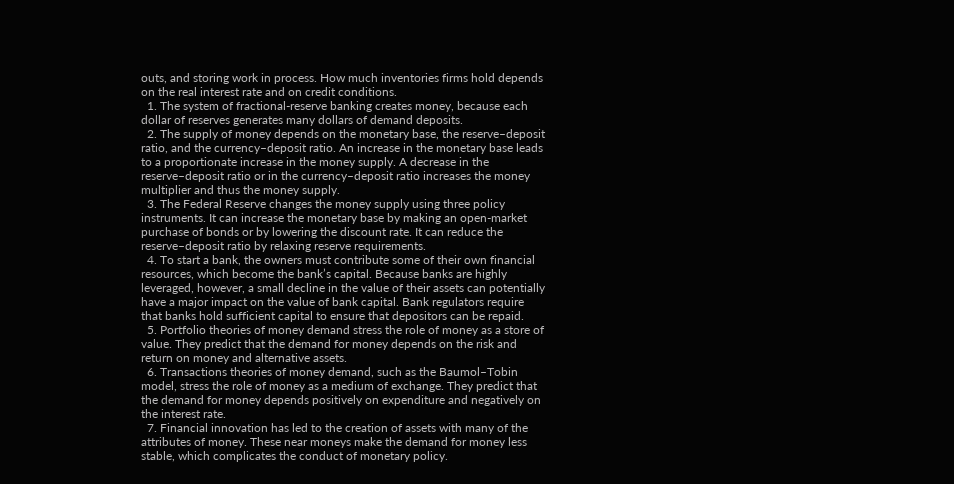outs, and storing work in process. How much inventories firms hold depends on the real interest rate and on credit conditions.
  1. The system of fractional-reserve banking creates money, because each dollar of reserves generates many dollars of demand deposits.
  2. The supply of money depends on the monetary base, the reserve–deposit ratio, and the currency–deposit ratio. An increase in the monetary base leads to a proportionate increase in the money supply. A decrease in the reserve–deposit ratio or in the currency–deposit ratio increases the money multiplier and thus the money supply.
  3. The Federal Reserve changes the money supply using three policy instruments. It can increase the monetary base by making an open-market purchase of bonds or by lowering the discount rate. It can reduce the reserve–deposit ratio by relaxing reserve requirements.
  4. To start a bank, the owners must contribute some of their own financial resources, which become the bank’s capital. Because banks are highly leveraged, however, a small decline in the value of their assets can potentially have a major impact on the value of bank capital. Bank regulators require that banks hold sufficient capital to ensure that depositors can be repaid.
  5. Portfolio theories of money demand stress the role of money as a store of value. They predict that the demand for money depends on the risk and return on money and alternative assets.
  6. Transactions theories of money demand, such as the Baumol–Tobin model, stress the role of money as a medium of exchange. They predict that the demand for money depends positively on expenditure and negatively on the interest rate.
  7. Financial innovation has led to the creation of assets with many of the attributes of money. These near moneys make the demand for money less stable, which complicates the conduct of monetary policy.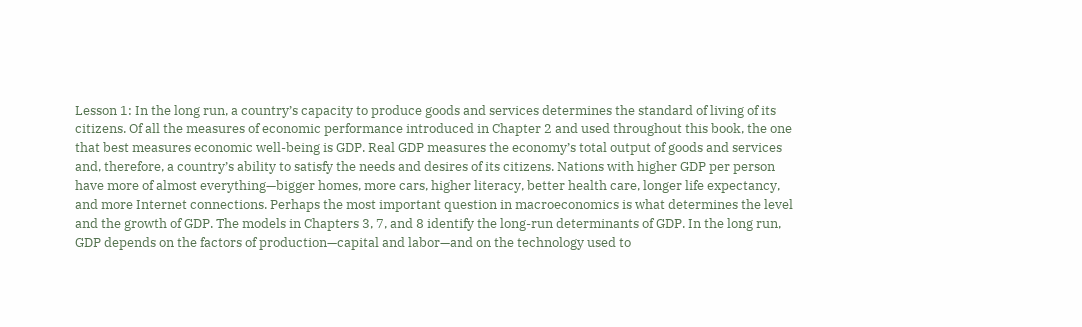Lesson 1: In the long run, a country’s capacity to produce goods and services determines the standard of living of its citizens. Of all the measures of economic performance introduced in Chapter 2 and used throughout this book, the one that best measures economic well-being is GDP. Real GDP measures the economy’s total output of goods and services and, therefore, a country’s ability to satisfy the needs and desires of its citizens. Nations with higher GDP per person have more of almost everything—bigger homes, more cars, higher literacy, better health care, longer life expectancy, and more Internet connections. Perhaps the most important question in macroeconomics is what determines the level and the growth of GDP. The models in Chapters 3, 7, and 8 identify the long-run determinants of GDP. In the long run, GDP depends on the factors of production—capital and labor—and on the technology used to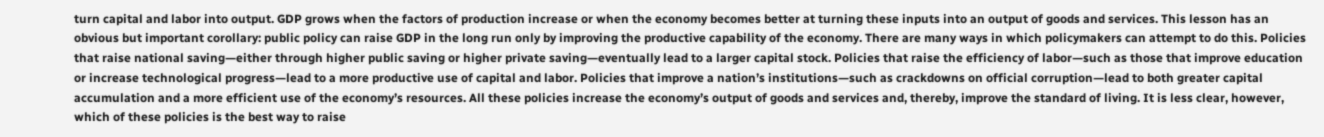turn capital and labor into output. GDP grows when the factors of production increase or when the economy becomes better at turning these inputs into an output of goods and services. This lesson has an obvious but important corollary: public policy can raise GDP in the long run only by improving the productive capability of the economy. There are many ways in which policymakers can attempt to do this. Policies that raise national saving—either through higher public saving or higher private saving—eventually lead to a larger capital stock. Policies that raise the efficiency of labor—such as those that improve education or increase technological progress—lead to a more productive use of capital and labor. Policies that improve a nation’s institutions—such as crackdowns on official corruption—lead to both greater capital accumulation and a more efficient use of the economy’s resources. All these policies increase the economy’s output of goods and services and, thereby, improve the standard of living. It is less clear, however, which of these policies is the best way to raise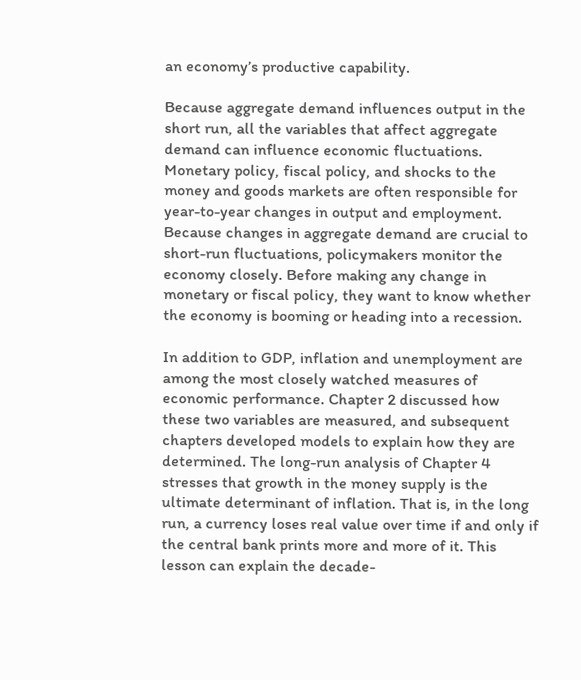an economy’s productive capability.

Because aggregate demand influences output in the short run, all the variables that affect aggregate demand can influence economic fluctuations. Monetary policy, fiscal policy, and shocks to the money and goods markets are often responsible for year-to-year changes in output and employment. Because changes in aggregate demand are crucial to short-run fluctuations, policymakers monitor the economy closely. Before making any change in monetary or fiscal policy, they want to know whether the economy is booming or heading into a recession.

In addition to GDP, inflation and unemployment are among the most closely watched measures of economic performance. Chapter 2 discussed how these two variables are measured, and subsequent chapters developed models to explain how they are determined. The long-run analysis of Chapter 4 stresses that growth in the money supply is the ultimate determinant of inflation. That is, in the long run, a currency loses real value over time if and only if the central bank prints more and more of it. This lesson can explain the decade-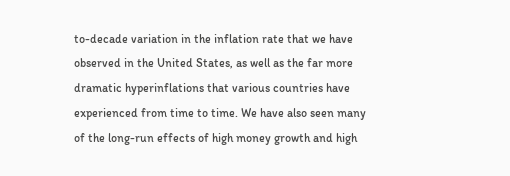to-decade variation in the inflation rate that we have observed in the United States, as well as the far more dramatic hyperinflations that various countries have experienced from time to time. We have also seen many of the long-run effects of high money growth and high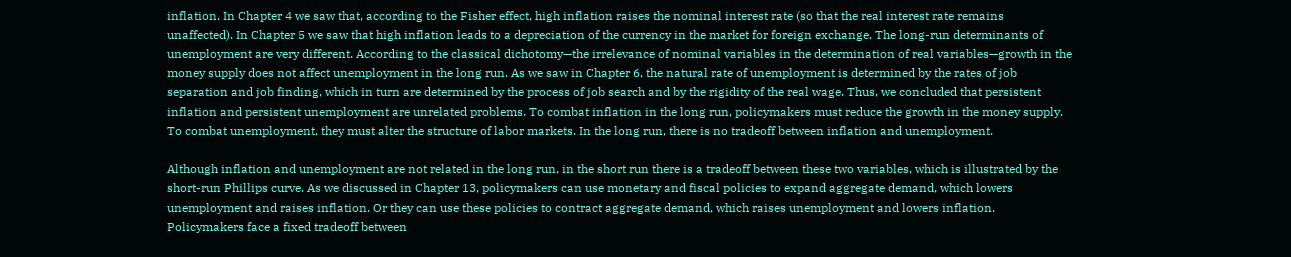inflation. In Chapter 4 we saw that, according to the Fisher effect, high inflation raises the nominal interest rate (so that the real interest rate remains unaffected). In Chapter 5 we saw that high inflation leads to a depreciation of the currency in the market for foreign exchange. The long-run determinants of unemployment are very different. According to the classical dichotomy—the irrelevance of nominal variables in the determination of real variables—growth in the money supply does not affect unemployment in the long run. As we saw in Chapter 6, the natural rate of unemployment is determined by the rates of job separation and job finding, which in turn are determined by the process of job search and by the rigidity of the real wage. Thus, we concluded that persistent inflation and persistent unemployment are unrelated problems. To combat inflation in the long run, policymakers must reduce the growth in the money supply. To combat unemployment, they must alter the structure of labor markets. In the long run, there is no tradeoff between inflation and unemployment.

Although inflation and unemployment are not related in the long run, in the short run there is a tradeoff between these two variables, which is illustrated by the short-run Phillips curve. As we discussed in Chapter 13, policymakers can use monetary and fiscal policies to expand aggregate demand, which lowers unemployment and raises inflation. Or they can use these policies to contract aggregate demand, which raises unemployment and lowers inflation. Policymakers face a fixed tradeoff between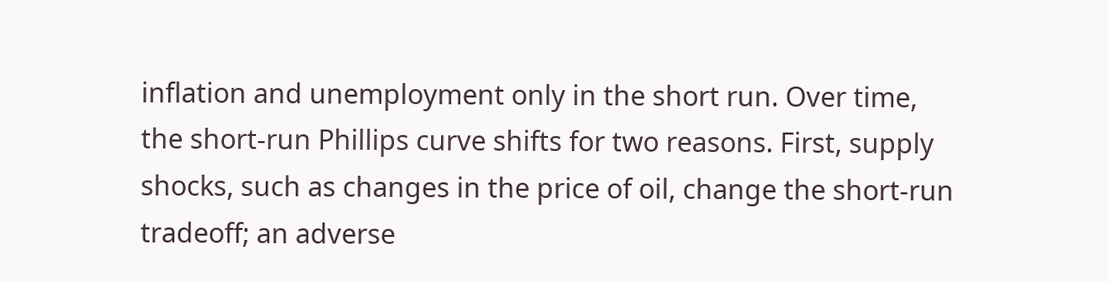inflation and unemployment only in the short run. Over time, the short-run Phillips curve shifts for two reasons. First, supply shocks, such as changes in the price of oil, change the short-run tradeoff; an adverse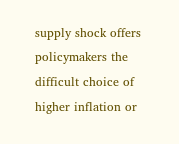supply shock offers policymakers the difficult choice of higher inflation or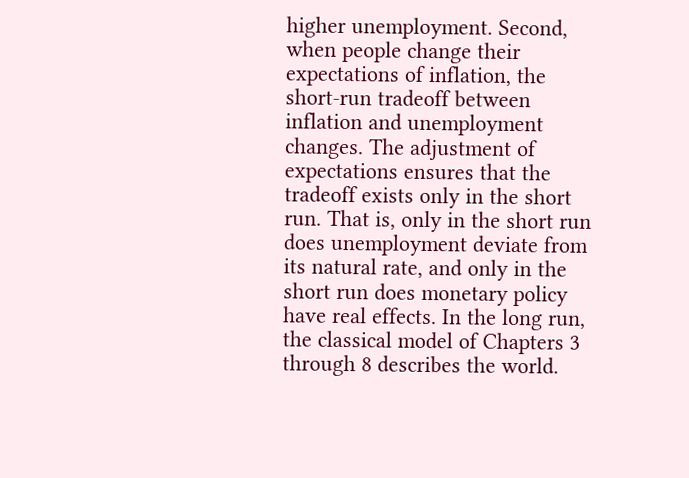higher unemployment. Second, when people change their expectations of inflation, the short-run tradeoff between inflation and unemployment changes. The adjustment of expectations ensures that the tradeoff exists only in the short run. That is, only in the short run does unemployment deviate from its natural rate, and only in the short run does monetary policy have real effects. In the long run, the classical model of Chapters 3 through 8 describes the world.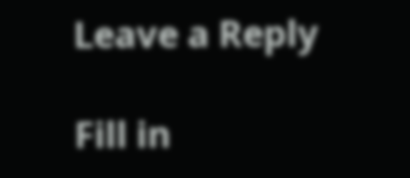Leave a Reply

Fill in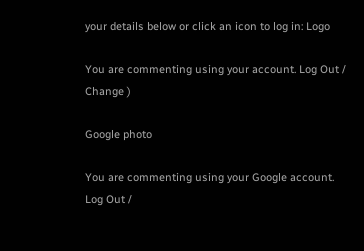your details below or click an icon to log in: Logo

You are commenting using your account. Log Out /  Change )

Google photo

You are commenting using your Google account. Log Out /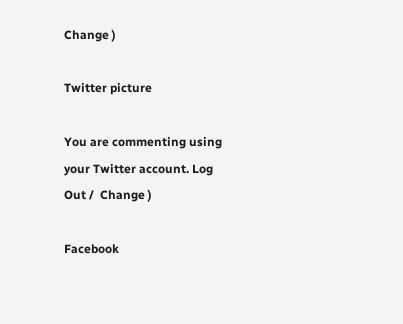Change )

Twitter picture

You are commenting using your Twitter account. Log Out /  Change )

Facebook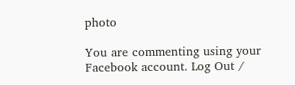photo

You are commenting using your Facebook account. Log Out /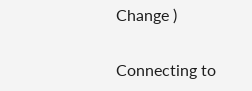Change )

Connecting to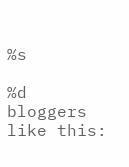%s

%d bloggers like this: